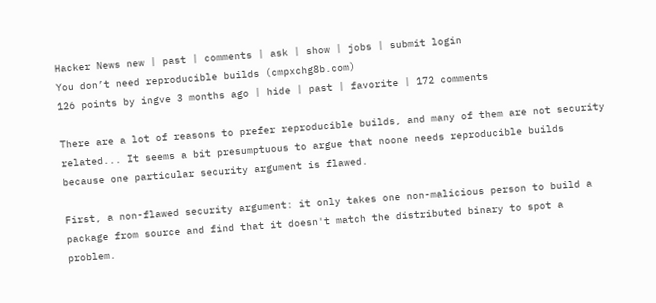Hacker News new | past | comments | ask | show | jobs | submit login
You don’t need reproducible builds (cmpxchg8b.com)
126 points by ingve 3 months ago | hide | past | favorite | 172 comments

There are a lot of reasons to prefer reproducible builds, and many of them are not security related... It seems a bit presumptuous to argue that noone needs reproducible builds because one particular security argument is flawed.

First, a non-flawed security argument: it only takes one non-malicious person to build a package from source and find that it doesn't match the distributed binary to spot a problem.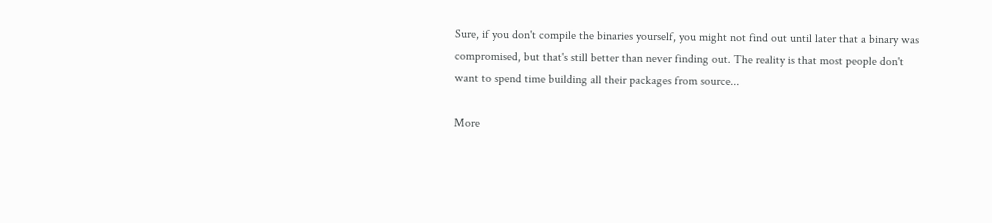Sure, if you don't compile the binaries yourself, you might not find out until later that a binary was compromised, but that's still better than never finding out. The reality is that most people don't want to spend time building all their packages from source...

More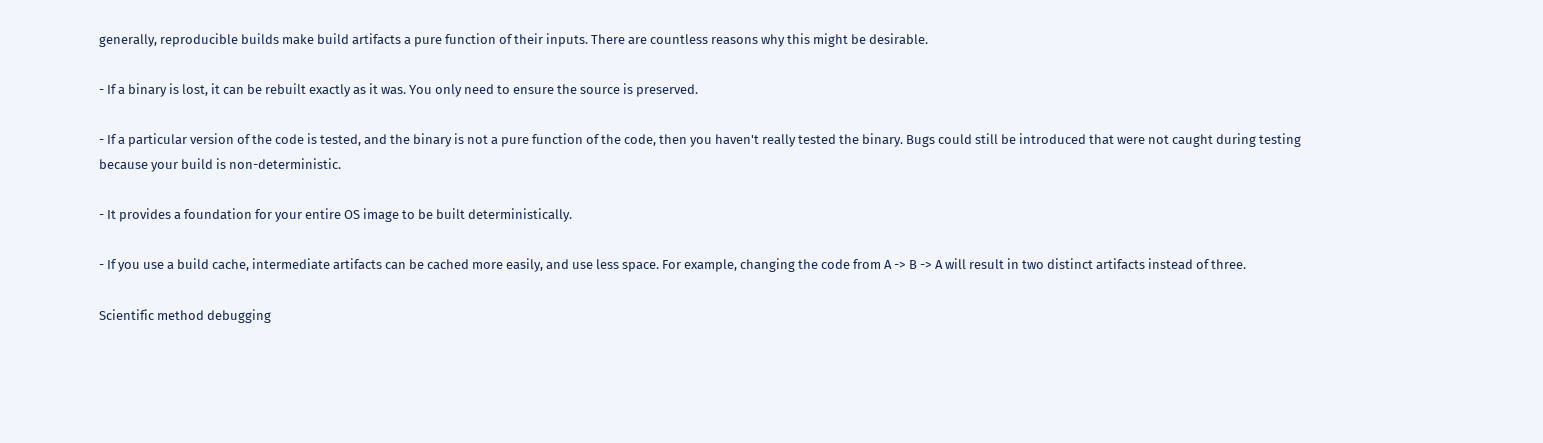generally, reproducible builds make build artifacts a pure function of their inputs. There are countless reasons why this might be desirable.

- If a binary is lost, it can be rebuilt exactly as it was. You only need to ensure the source is preserved.

- If a particular version of the code is tested, and the binary is not a pure function of the code, then you haven't really tested the binary. Bugs could still be introduced that were not caught during testing because your build is non-deterministic.

- It provides a foundation for your entire OS image to be built deterministically.

- If you use a build cache, intermediate artifacts can be cached more easily, and use less space. For example, changing the code from A -> B -> A will result in two distinct artifacts instead of three.

Scientific method debugging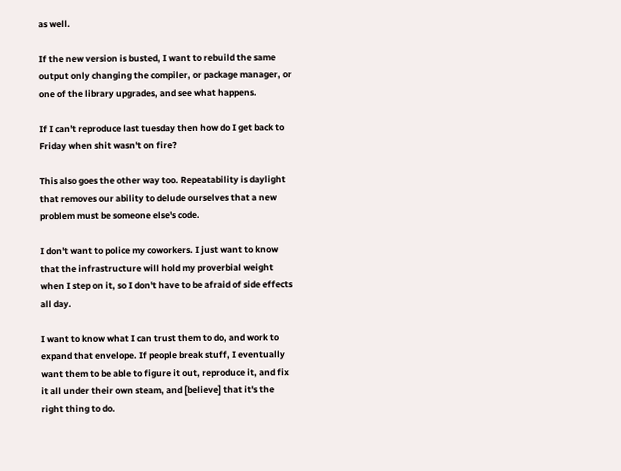as well.

If the new version is busted, I want to rebuild the same output only changing the compiler, or package manager, or one of the library upgrades, and see what happens.

If I can't reproduce last tuesday then how do I get back to Friday when shit wasn't on fire?

This also goes the other way too. Repeatability is daylight that removes our ability to delude ourselves that a new problem must be someone else's code.

I don't want to police my coworkers. I just want to know that the infrastructure will hold my proverbial weight when I step on it, so I don't have to be afraid of side effects all day.

I want to know what I can trust them to do, and work to expand that envelope. If people break stuff, I eventually want them to be able to figure it out, reproduce it, and fix it all under their own steam, and [believe] that it's the right thing to do.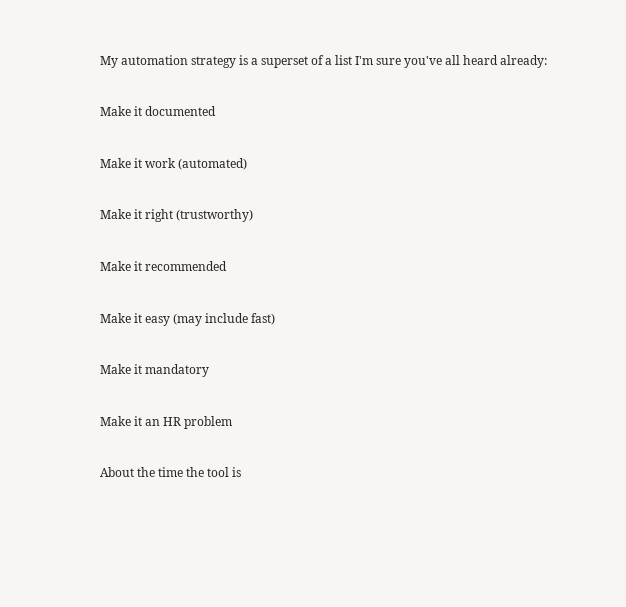My automation strategy is a superset of a list I'm sure you've all heard already:

Make it documented

Make it work (automated)

Make it right (trustworthy)

Make it recommended

Make it easy (may include fast)

Make it mandatory

Make it an HR problem

About the time the tool is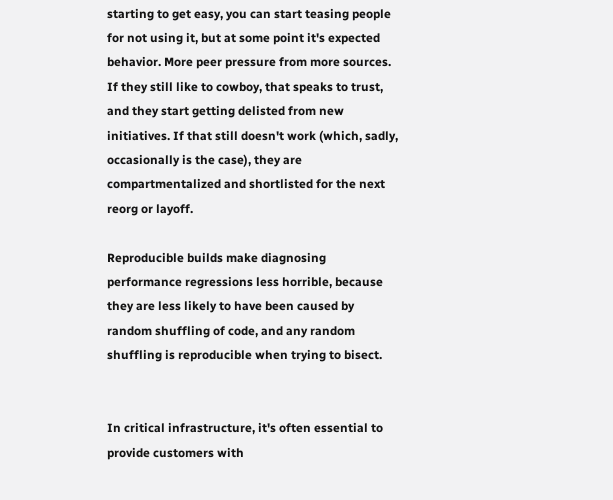starting to get easy, you can start teasing people for not using it, but at some point it's expected behavior. More peer pressure from more sources. If they still like to cowboy, that speaks to trust, and they start getting delisted from new initiatives. If that still doesn't work (which, sadly, occasionally is the case), they are compartmentalized and shortlisted for the next reorg or layoff.

Reproducible builds make diagnosing performance regressions less horrible, because they are less likely to have been caused by random shuffling of code, and any random shuffling is reproducible when trying to bisect.


In critical infrastructure, it's often essential to provide customers with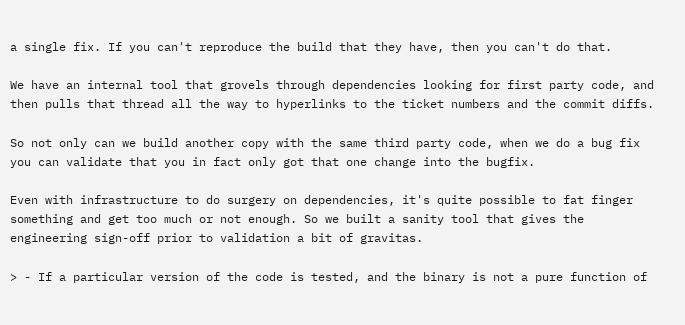a single fix. If you can't reproduce the build that they have, then you can't do that.

We have an internal tool that grovels through dependencies looking for first party code, and then pulls that thread all the way to hyperlinks to the ticket numbers and the commit diffs.

So not only can we build another copy with the same third party code, when we do a bug fix you can validate that you in fact only got that one change into the bugfix.

Even with infrastructure to do surgery on dependencies, it's quite possible to fat finger something and get too much or not enough. So we built a sanity tool that gives the engineering sign-off prior to validation a bit of gravitas.

> - If a particular version of the code is tested, and the binary is not a pure function of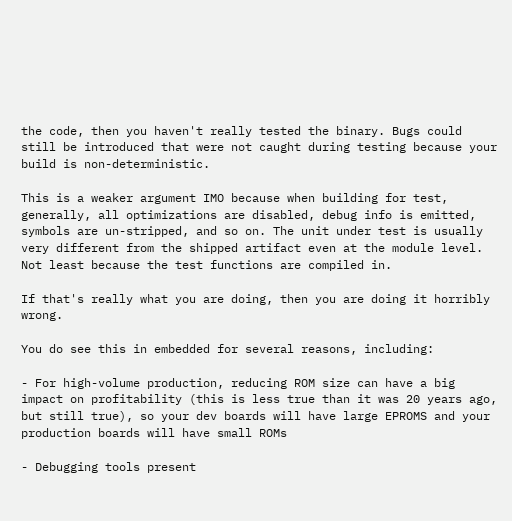the code, then you haven't really tested the binary. Bugs could still be introduced that were not caught during testing because your build is non-deterministic.

This is a weaker argument IMO because when building for test, generally, all optimizations are disabled, debug info is emitted, symbols are un-stripped, and so on. The unit under test is usually very different from the shipped artifact even at the module level. Not least because the test functions are compiled in.

If that's really what you are doing, then you are doing it horribly wrong.

You do see this in embedded for several reasons, including:

- For high-volume production, reducing ROM size can have a big impact on profitability (this is less true than it was 20 years ago, but still true), so your dev boards will have large EPROMS and your production boards will have small ROMs

- Debugging tools present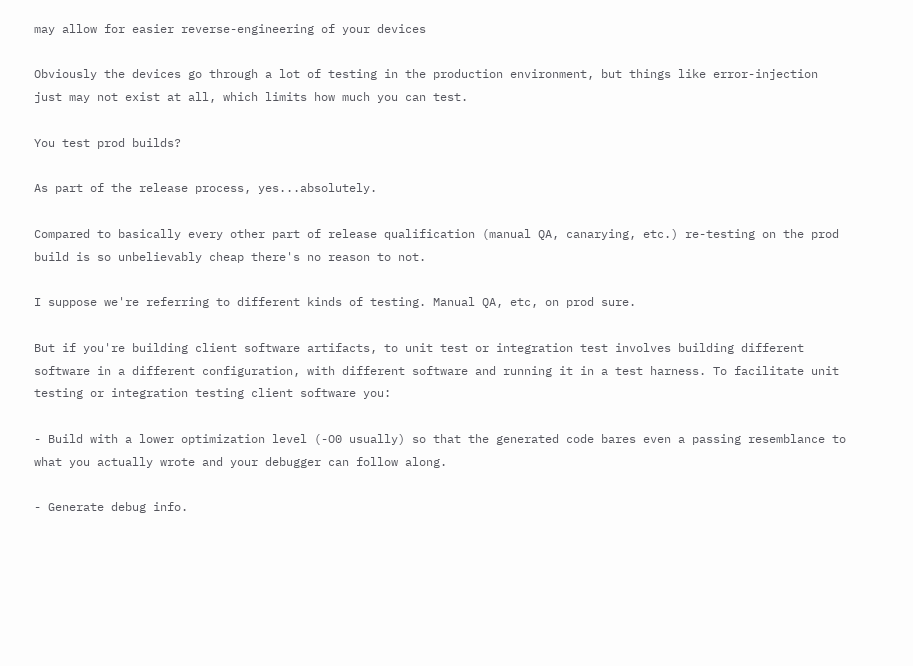may allow for easier reverse-engineering of your devices

Obviously the devices go through a lot of testing in the production environment, but things like error-injection just may not exist at all, which limits how much you can test.

You test prod builds?

As part of the release process, yes...absolutely.

Compared to basically every other part of release qualification (manual QA, canarying, etc.) re-testing on the prod build is so unbelievably cheap there's no reason to not.

I suppose we're referring to different kinds of testing. Manual QA, etc, on prod sure.

But if you're building client software artifacts, to unit test or integration test involves building different software in a different configuration, with different software and running it in a test harness. To facilitate unit testing or integration testing client software you:

- Build with a lower optimization level (-O0 usually) so that the generated code bares even a passing resemblance to what you actually wrote and your debugger can follow along.

- Generate debug info.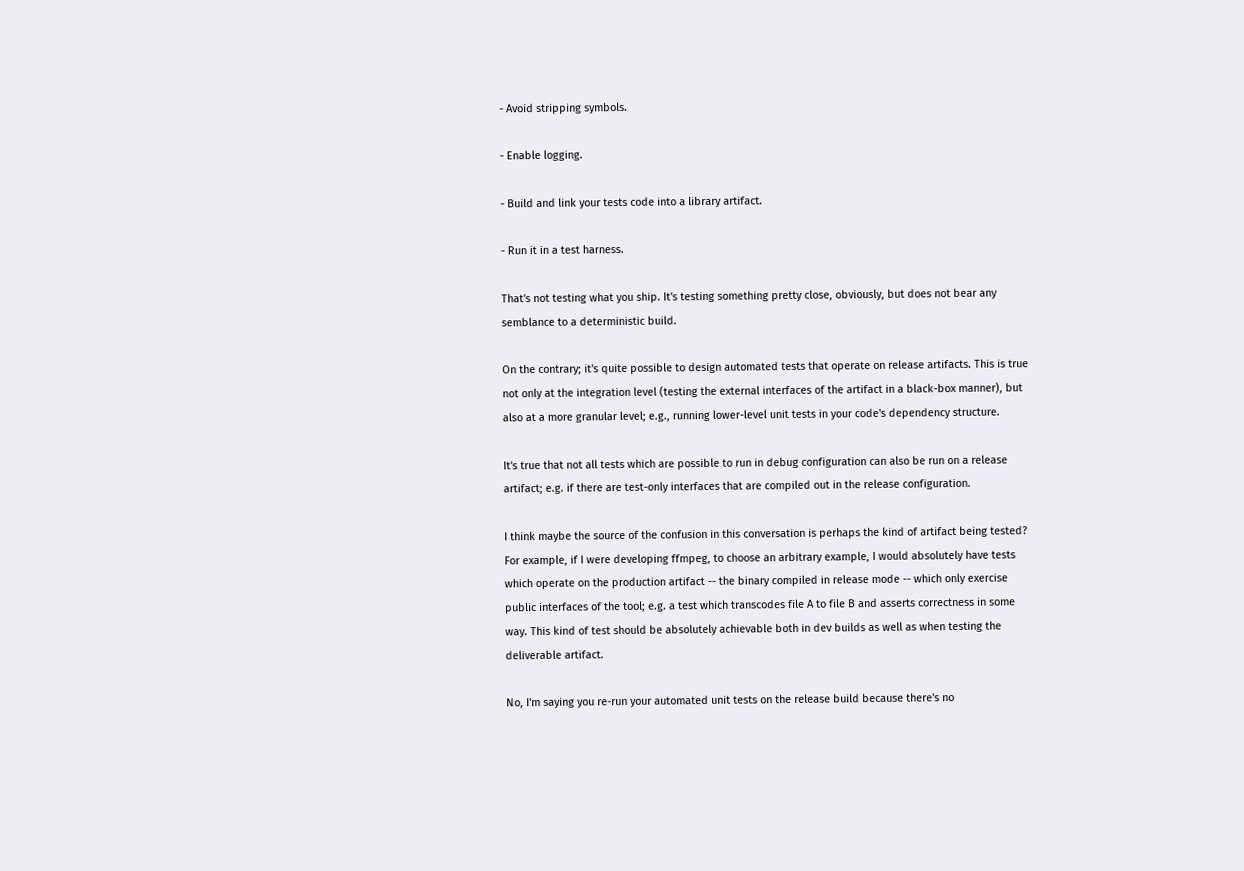- Avoid stripping symbols.

- Enable logging.

- Build and link your tests code into a library artifact.

- Run it in a test harness.

That's not testing what you ship. It's testing something pretty close, obviously, but does not bear any semblance to a deterministic build.

On the contrary; it's quite possible to design automated tests that operate on release artifacts. This is true not only at the integration level (testing the external interfaces of the artifact in a black-box manner), but also at a more granular level; e.g., running lower-level unit tests in your code's dependency structure.

It's true that not all tests which are possible to run in debug configuration can also be run on a release artifact; e.g. if there are test-only interfaces that are compiled out in the release configuration.

I think maybe the source of the confusion in this conversation is perhaps the kind of artifact being tested? For example, if I were developing ffmpeg, to choose an arbitrary example, I would absolutely have tests which operate on the production artifact -- the binary compiled in release mode -- which only exercise public interfaces of the tool; e.g. a test which transcodes file A to file B and asserts correctness in some way. This kind of test should be absolutely achievable both in dev builds as well as when testing the deliverable artifact.

No, I'm saying you re-run your automated unit tests on the release build because there's no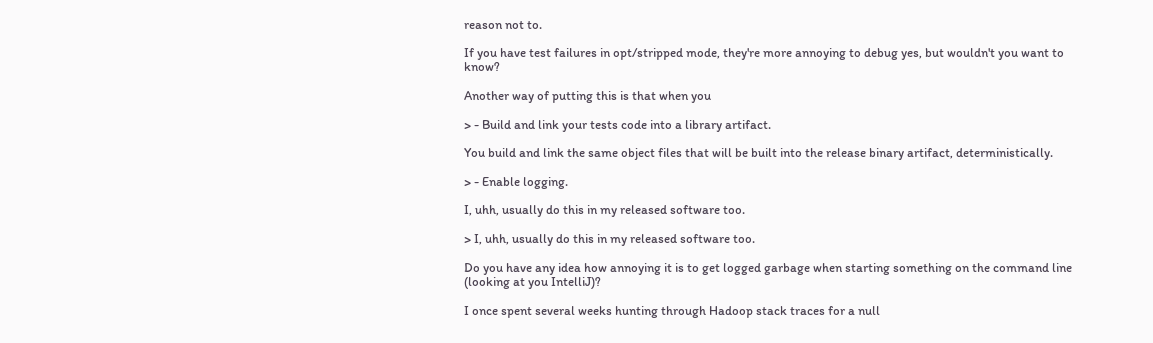reason not to.

If you have test failures in opt/stripped mode, they're more annoying to debug yes, but wouldn't you want to know?

Another way of putting this is that when you

> - Build and link your tests code into a library artifact.

You build and link the same object files that will be built into the release binary artifact, deterministically.

> - Enable logging.

I, uhh, usually do this in my released software too.

> I, uhh, usually do this in my released software too.

Do you have any idea how annoying it is to get logged garbage when starting something on the command line (looking at you IntelliJ)?

I once spent several weeks hunting through Hadoop stack traces for a null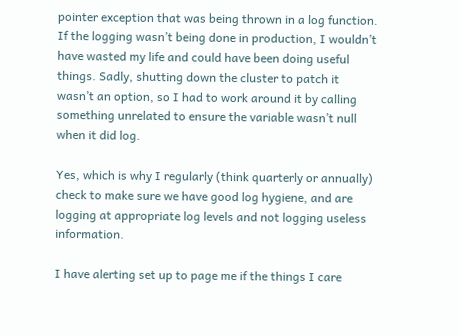pointer exception that was being thrown in a log function. If the logging wasn’t being done in production, I wouldn’t have wasted my life and could have been doing useful things. Sadly, shutting down the cluster to patch it wasn’t an option, so I had to work around it by calling something unrelated to ensure the variable wasn’t null when it did log.

Yes, which is why I regularly (think quarterly or annually) check to make sure we have good log hygiene, and are logging at appropriate log levels and not logging useless information.

I have alerting set up to page me if the things I care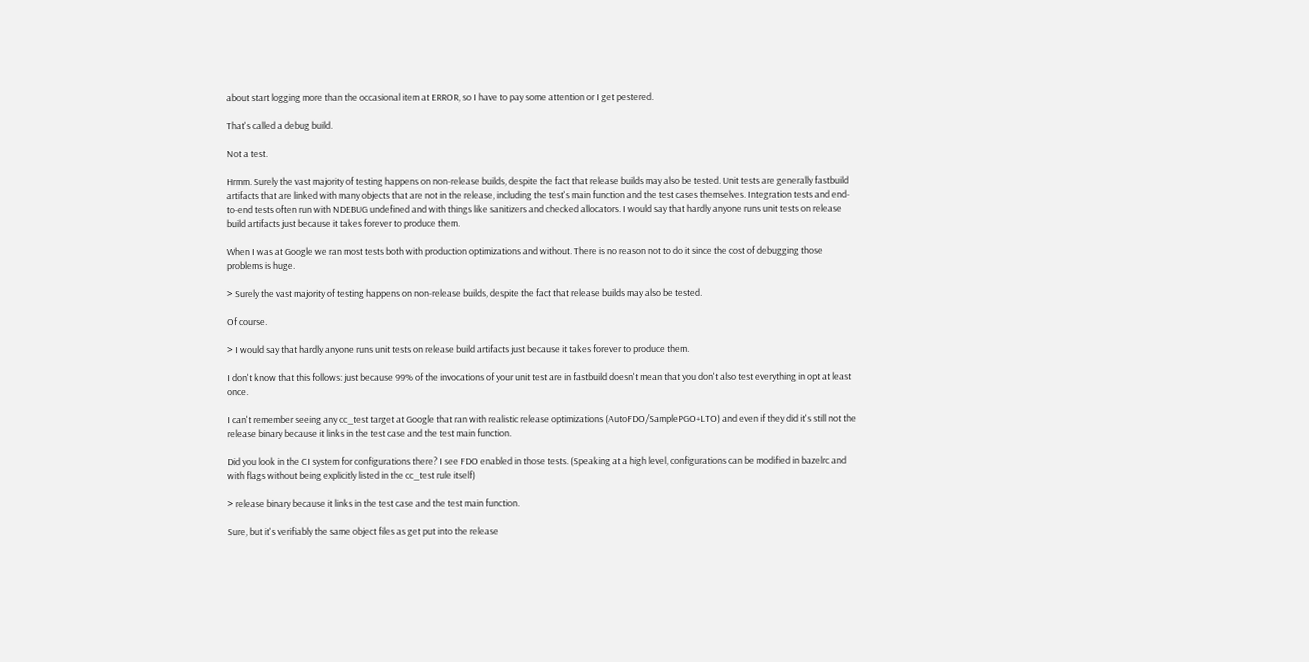about start logging more than the occasional item at ERROR, so I have to pay some attention or I get pestered.

That's called a debug build.

Not a test.

Hrmm. Surely the vast majority of testing happens on non-release builds, despite the fact that release builds may also be tested. Unit tests are generally fastbuild artifacts that are linked with many objects that are not in the release, including the test's main function and the test cases themselves. Integration tests and end-to-end tests often run with NDEBUG undefined and with things like sanitizers and checked allocators. I would say that hardly anyone runs unit tests on release build artifacts just because it takes forever to produce them.

When I was at Google we ran most tests both with production optimizations and without. There is no reason not to do it since the cost of debugging those problems is huge.

> Surely the vast majority of testing happens on non-release builds, despite the fact that release builds may also be tested.

Of course.

> I would say that hardly anyone runs unit tests on release build artifacts just because it takes forever to produce them.

I don't know that this follows: just because 99% of the invocations of your unit test are in fastbuild doesn't mean that you don't also test everything in opt at least once.

I can't remember seeing any cc_test target at Google that ran with realistic release optimizations (AutoFDO/SamplePGO+LTO) and even if they did it's still not the release binary because it links in the test case and the test main function.

Did you look in the CI system for configurations there? I see FDO enabled in those tests. (Speaking at a high level, configurations can be modified in bazelrc and with flags without being explicitly listed in the cc_test rule itself)

> release binary because it links in the test case and the test main function.

Sure, but it's verifiably the same object files as get put into the release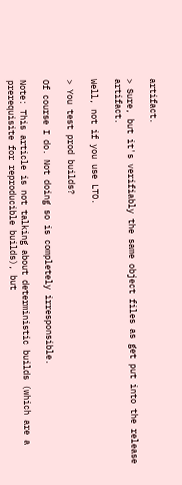artifact.

> Sure, but it's verifiably the same object files as get put into the release artifact.

Well, not if you use LTO.

> You test prod builds?

Of course I do. Not doing so is completely irresponsible.

Note: This article is not talking about deterministic builds (which are a prerequisite for reproducible builds), but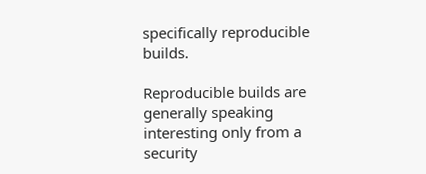specifically reproducible builds.

Reproducible builds are generally speaking interesting only from a security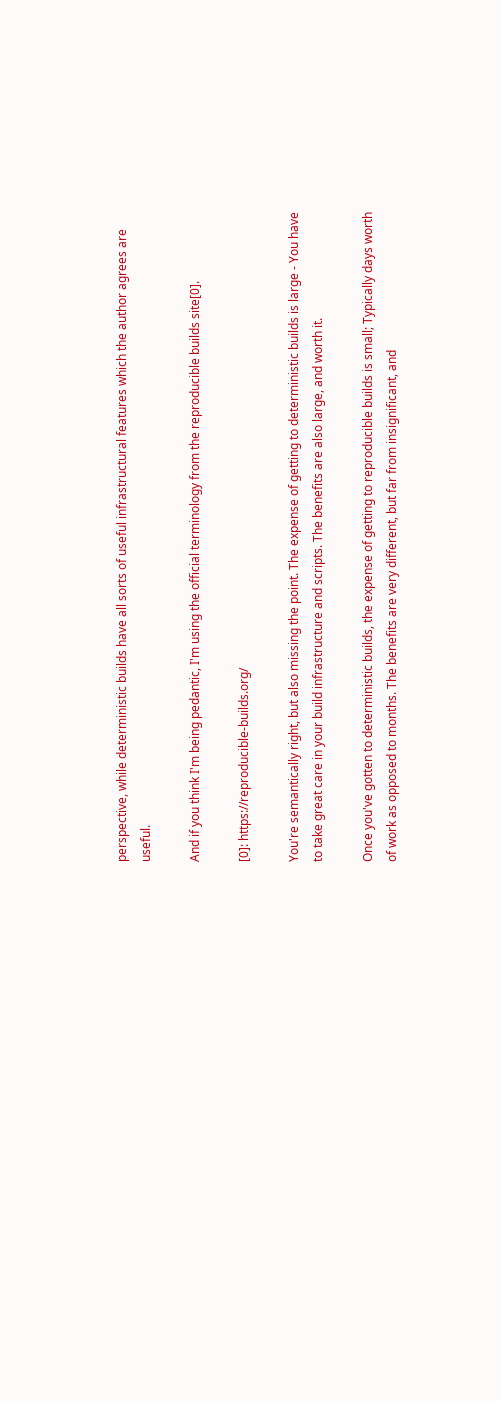perspective, while deterministic builds have all sorts of useful infrastructural features which the author agrees are useful.

And if you think I'm being pedantic, I'm using the official terminology from the reproducible builds site[0].

[0]: https://reproducible-builds.org/

You're semantically right, but also missing the point. The expense of getting to deterministic builds is large - You have to take great care in your build infrastructure and scripts. The benefits are also large, and worth it.

Once you've gotten to deterministic builds, the expense of getting to reproducible builds is small; Typically days worth of work as opposed to months. The benefits are very different, but far from insignificant, and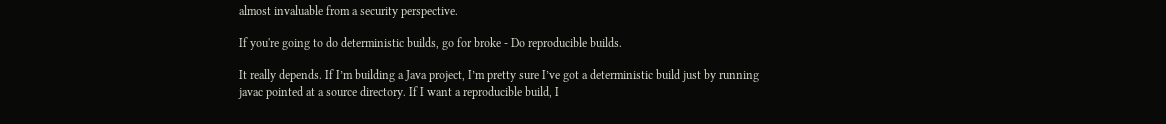almost invaluable from a security perspective.

If you're going to do deterministic builds, go for broke - Do reproducible builds.

It really depends. If I’m building a Java project, I’m pretty sure I’ve got a deterministic build just by running javac pointed at a source directory. If I want a reproducible build, I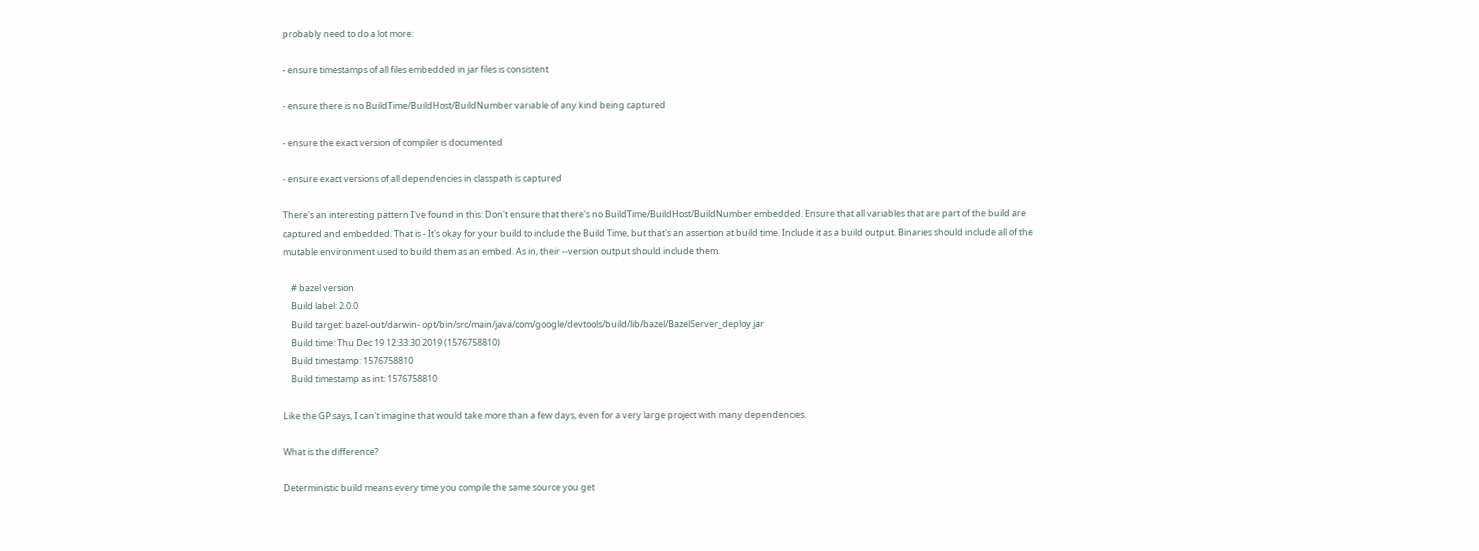probably need to do a lot more:

- ensure timestamps of all files embedded in jar files is consistent

- ensure there is no BuildTime/BuildHost/BuildNumber variable of any kind being captured

- ensure the exact version of compiler is documented

- ensure exact versions of all dependencies in classpath is captured

There's an interesting pattern I've found in this: Don't ensure that there's no BuildTime/BuildHost/BuildNumber embedded. Ensure that all variables that are part of the build are captured and embedded. That is - It's okay for your build to include the Build Time, but that's an assertion at build time. Include it as a build output. Binaries should include all of the mutable environment used to build them as an embed. As in, their --version output should include them.

    # bazel version
    Build label: 2.0.0
    Build target: bazel-out/darwin- opt/bin/src/main/java/com/google/devtools/build/lib/bazel/BazelServer_deploy.jar
    Build time: Thu Dec 19 12:33:30 2019 (1576758810)
    Build timestamp: 1576758810
    Build timestamp as int: 1576758810

Like the GP says, I can't imagine that would take more than a few days, even for a very large project with many dependencies.

What is the difference?

Deterministic build means every time you compile the same source you get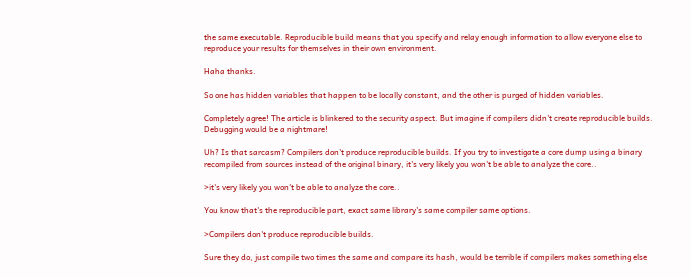the same executable. Reproducible build means that you specify and relay enough information to allow everyone else to reproduce your results for themselves in their own environment.

Haha thanks.

So one has hidden variables that happen to be locally constant, and the other is purged of hidden variables.

Completely agree! The article is blinkered to the security aspect. But imagine if compilers didn't create reproducible builds. Debugging would be a nightmare!

Uh? Is that sarcasm? Compilers don't produce reproducible builds. If you try to investigate a core dump using a binary recompiled from sources instead of the original binary, it's very likely you won't be able to analyze the core..

>it's very likely you won't be able to analyze the core..

You know that's the reproducible part, exact same library's same compiler same options.

>Compilers don't produce reproducible builds.

Sure they do, just compile two times the same and compare its hash, would be terrible if compilers makes something else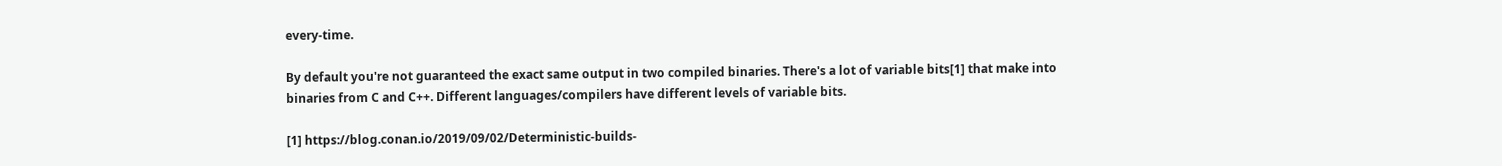every-time.

By default you're not guaranteed the exact same output in two compiled binaries. There's a lot of variable bits[1] that make into binaries from C and C++. Different languages/compilers have different levels of variable bits.

[1] https://blog.conan.io/2019/09/02/Deterministic-builds-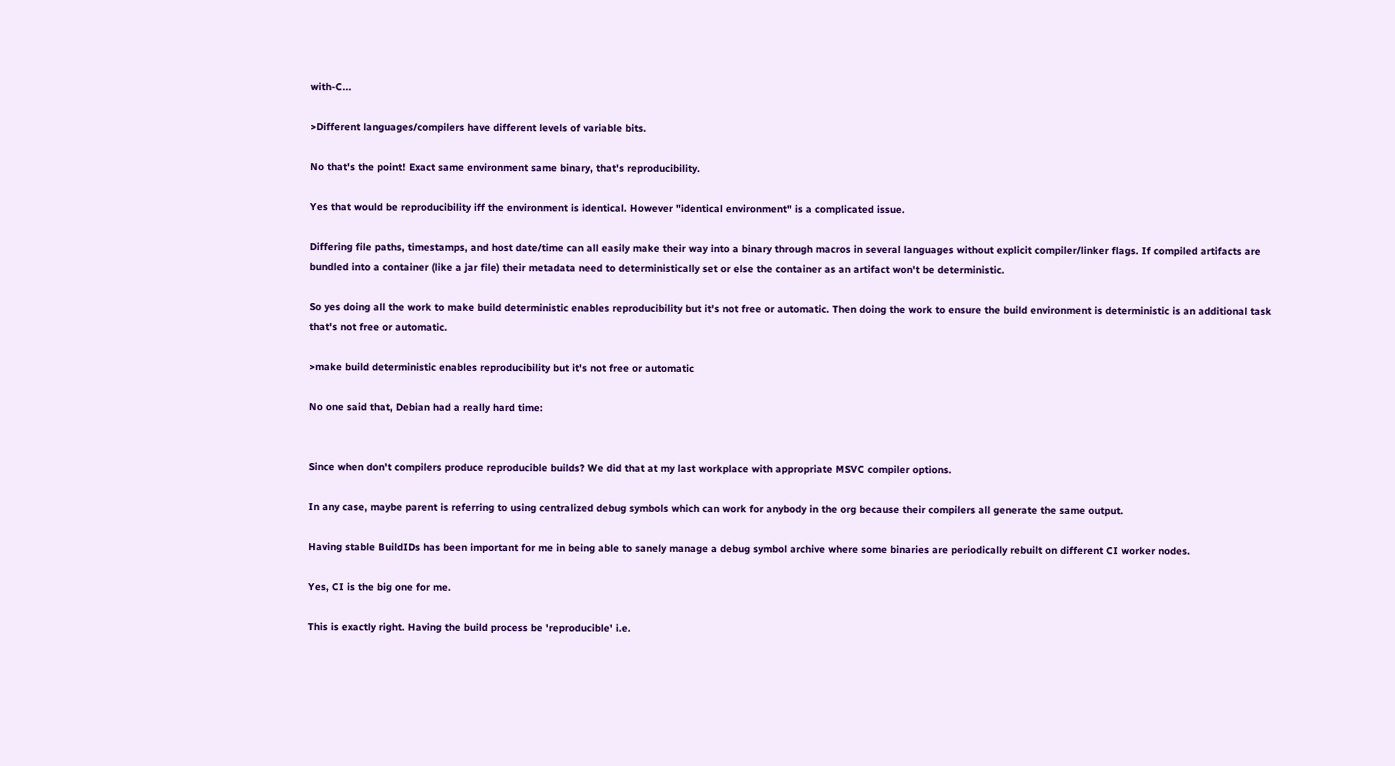with-C...

>Different languages/compilers have different levels of variable bits.

No that's the point! Exact same environment same binary, that's reproducibility.

Yes that would be reproducibility iff the environment is identical. However "identical environment" is a complicated issue.

Differing file paths, timestamps, and host date/time can all easily make their way into a binary through macros in several languages without explicit compiler/linker flags. If compiled artifacts are bundled into a container (like a jar file) their metadata need to deterministically set or else the container as an artifact won't be deterministic.

So yes doing all the work to make build deterministic enables reproducibility but it's not free or automatic. Then doing the work to ensure the build environment is deterministic is an additional task that's not free or automatic.

>make build deterministic enables reproducibility but it's not free or automatic

No one said that, Debian had a really hard time:


Since when don't compilers produce reproducible builds? We did that at my last workplace with appropriate MSVC compiler options.

In any case, maybe parent is referring to using centralized debug symbols which can work for anybody in the org because their compilers all generate the same output.

Having stable BuildIDs has been important for me in being able to sanely manage a debug symbol archive where some binaries are periodically rebuilt on different CI worker nodes.

Yes, CI is the big one for me.

This is exactly right. Having the build process be 'reproducible' i.e.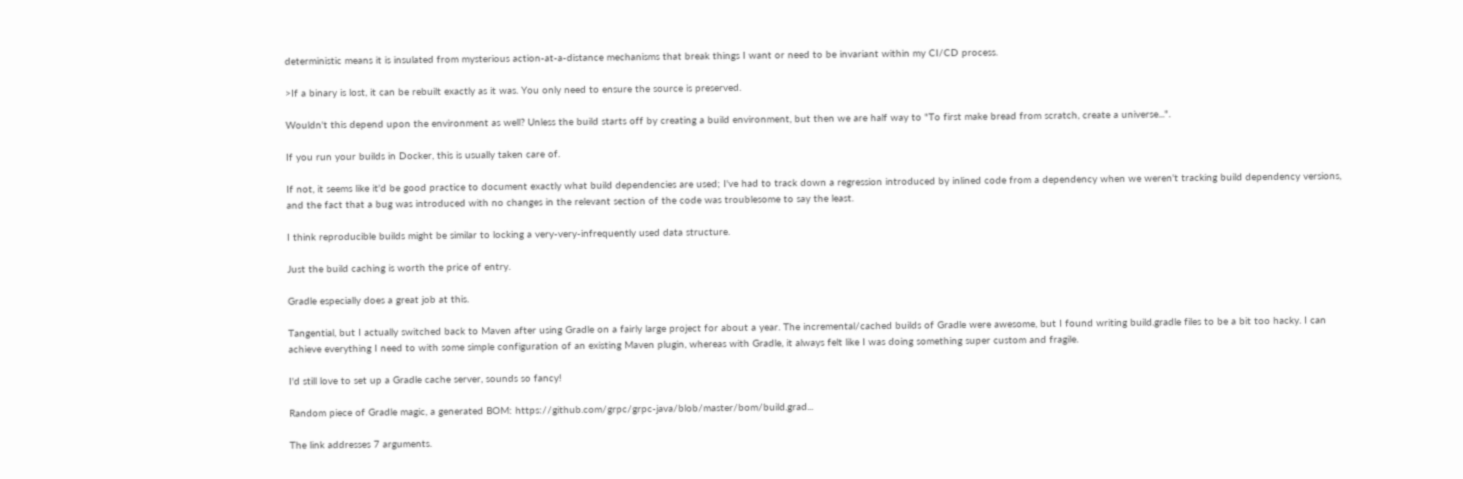deterministic means it is insulated from mysterious action-at-a-distance mechanisms that break things I want or need to be invariant within my CI/CD process.

>If a binary is lost, it can be rebuilt exactly as it was. You only need to ensure the source is preserved.

Wouldn't this depend upon the environment as well? Unless the build starts off by creating a build environment, but then we are half way to "To first make bread from scratch, create a universe...".

If you run your builds in Docker, this is usually taken care of.

If not, it seems like it'd be good practice to document exactly what build dependencies are used; I've had to track down a regression introduced by inlined code from a dependency when we weren't tracking build dependency versions, and the fact that a bug was introduced with no changes in the relevant section of the code was troublesome to say the least.

I think reproducible builds might be similar to locking a very-very-infrequently used data structure.

Just the build caching is worth the price of entry.

Gradle especially does a great job at this.

Tangential, but I actually switched back to Maven after using Gradle on a fairly large project for about a year. The incremental/cached builds of Gradle were awesome, but I found writing build.gradle files to be a bit too hacky. I can achieve everything I need to with some simple configuration of an existing Maven plugin, whereas with Gradle, it always felt like I was doing something super custom and fragile.

I'd still love to set up a Gradle cache server, sounds so fancy!

Random piece of Gradle magic, a generated BOM: https://github.com/grpc/grpc-java/blob/master/bom/build.grad...

The link addresses 7 arguments.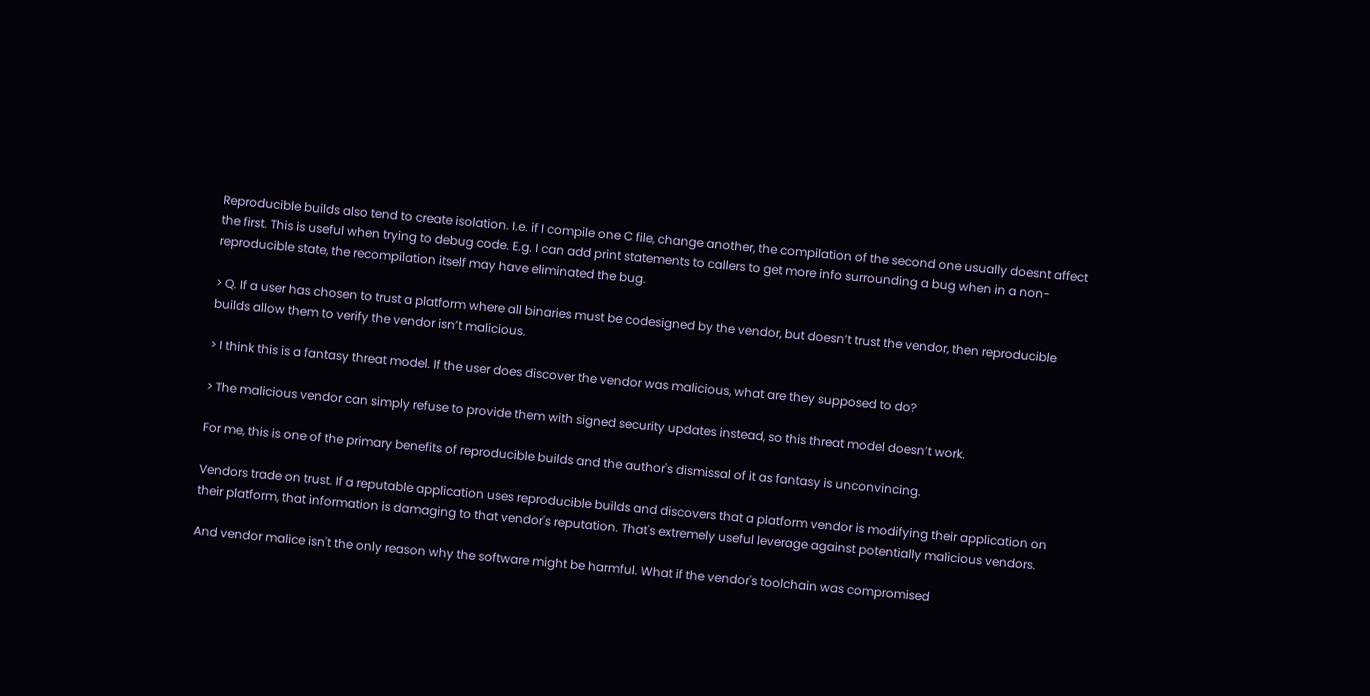Reproducible builds also tend to create isolation. I.e. if I compile one C file, change another, the compilation of the second one usually doesnt affect the first. This is useful when trying to debug code. E.g. I can add print statements to callers to get more info surrounding a bug when in a non-reproducible state, the recompilation itself may have eliminated the bug.

> Q. If a user has chosen to trust a platform where all binaries must be codesigned by the vendor, but doesn’t trust the vendor, then reproducible builds allow them to verify the vendor isn’t malicious.

> I think this is a fantasy threat model. If the user does discover the vendor was malicious, what are they supposed to do?

> The malicious vendor can simply refuse to provide them with signed security updates instead, so this threat model doesn’t work.

For me, this is one of the primary benefits of reproducible builds and the author's dismissal of it as fantasy is unconvincing.

Vendors trade on trust. If a reputable application uses reproducible builds and discovers that a platform vendor is modifying their application on their platform, that information is damaging to that vendor's reputation. That's extremely useful leverage against potentially malicious vendors.

And vendor malice isn't the only reason why the software might be harmful. What if the vendor's toolchain was compromised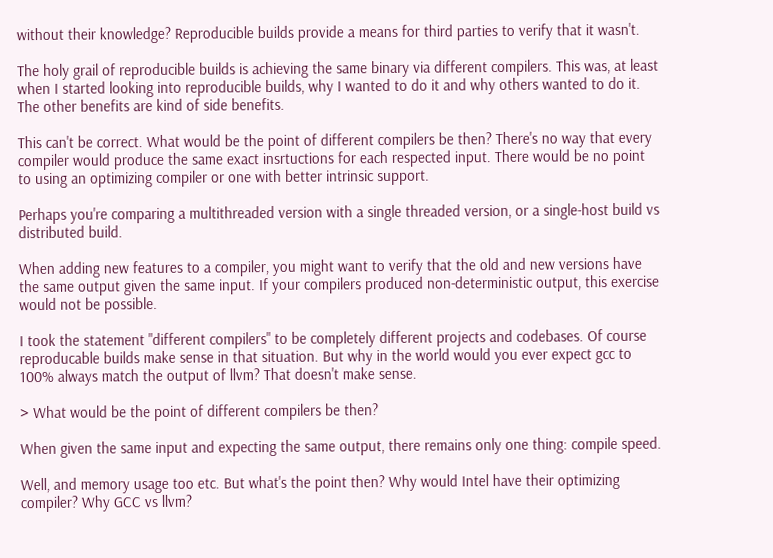without their knowledge? Reproducible builds provide a means for third parties to verify that it wasn't.

The holy grail of reproducible builds is achieving the same binary via different compilers. This was, at least when I started looking into reproducible builds, why I wanted to do it and why others wanted to do it. The other benefits are kind of side benefits.

This can't be correct. What would be the point of different compilers be then? There's no way that every compiler would produce the same exact insrtuctions for each respected input. There would be no point to using an optimizing compiler or one with better intrinsic support.

Perhaps you're comparing a multithreaded version with a single threaded version, or a single-host build vs distributed build.

When adding new features to a compiler, you might want to verify that the old and new versions have the same output given the same input. If your compilers produced non-deterministic output, this exercise would not be possible.

I took the statement "different compilers" to be completely different projects and codebases. Of course reproducable builds make sense in that situation. But why in the world would you ever expect gcc to 100% always match the output of llvm? That doesn't make sense.

> What would be the point of different compilers be then?

When given the same input and expecting the same output, there remains only one thing: compile speed.

Well, and memory usage too etc. But what's the point then? Why would Intel have their optimizing compiler? Why GCC vs llvm?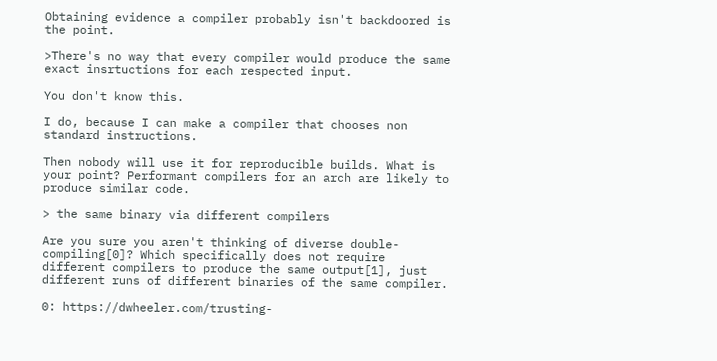Obtaining evidence a compiler probably isn't backdoored is the point.

>There's no way that every compiler would produce the same exact insrtuctions for each respected input.

You don't know this.

I do, because I can make a compiler that chooses non standard instructions.

Then nobody will use it for reproducible builds. What is your point? Performant compilers for an arch are likely to produce similar code.

> the same binary via different compilers

Are you sure you aren't thinking of diverse double-compiling[0]? Which specifically does not require different compilers to produce the same output[1], just different runs of different binaries of the same compiler.

0: https://dwheeler.com/trusting-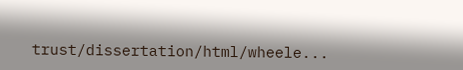trust/dissertation/html/wheele...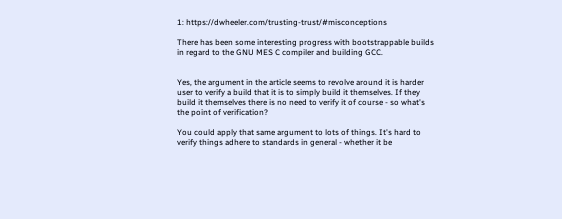1: https://dwheeler.com/trusting-trust/#misconceptions

There has been some interesting progress with bootstrappable builds in regard to the GNU MES C compiler and building GCC.


Yes, the argument in the article seems to revolve around it is harder user to verify a build that it is to simply build it themselves. If they build it themselves there is no need to verify it of course - so what's the point of verification?

You could apply that same argument to lots of things. It's hard to verify things adhere to standards in general - whether it be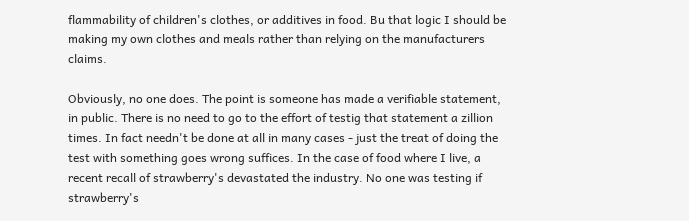flammability of children's clothes, or additives in food. Bu that logic I should be making my own clothes and meals rather than relying on the manufacturers claims.

Obviously, no one does. The point is someone has made a verifiable statement, in public. There is no need to go to the effort of testig that statement a zillion times. In fact needn't be done at all in many cases - just the treat of doing the test with something goes wrong suffices. In the case of food where I live, a recent recall of strawberry's devastated the industry. No one was testing if strawberry's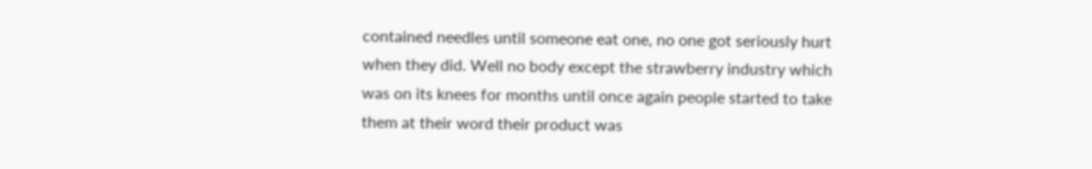contained needles until someone eat one, no one got seriously hurt when they did. Well no body except the strawberry industry which was on its knees for months until once again people started to take them at their word their product was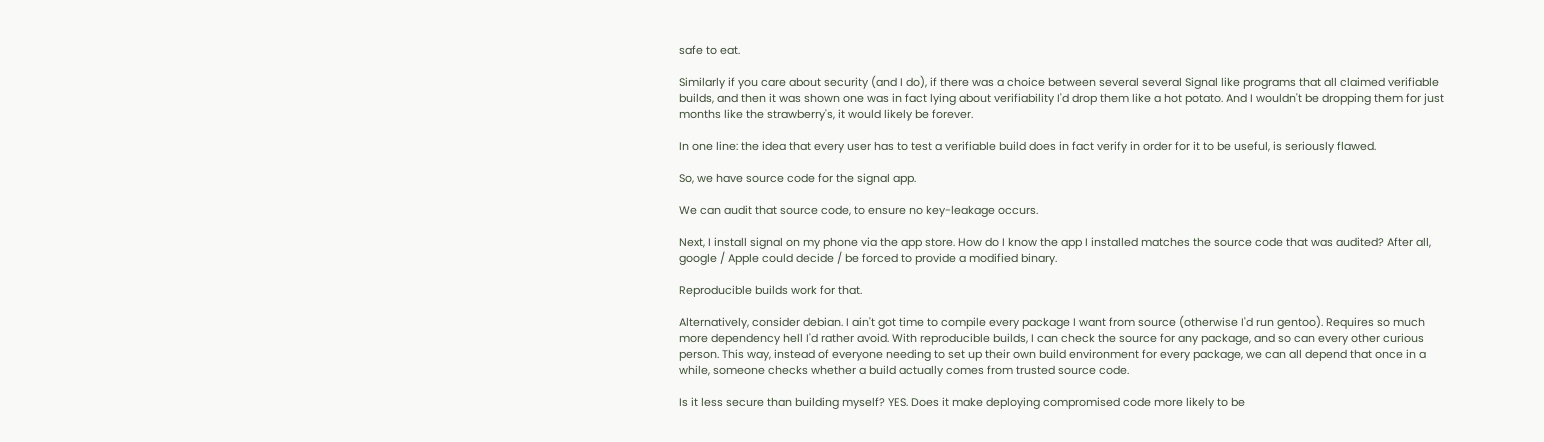safe to eat.

Similarly if you care about security (and I do), if there was a choice between several several Signal like programs that all claimed verifiable builds, and then it was shown one was in fact lying about verifiability I'd drop them like a hot potato. And I wouldn't be dropping them for just months like the strawberry's, it would likely be forever.

In one line: the idea that every user has to test a verifiable build does in fact verify in order for it to be useful, is seriously flawed.

So, we have source code for the signal app.

We can audit that source code, to ensure no key-leakage occurs.

Next, I install signal on my phone via the app store. How do I know the app I installed matches the source code that was audited? After all, google / Apple could decide / be forced to provide a modified binary.

Reproducible builds work for that.

Alternatively, consider debian. I ain't got time to compile every package I want from source (otherwise I'd run gentoo). Requires so much more dependency hell I'd rather avoid. With reproducible builds, I can check the source for any package, and so can every other curious person. This way, instead of everyone needing to set up their own build environment for every package, we can all depend that once in a while, someone checks whether a build actually comes from trusted source code.

Is it less secure than building myself? YES. Does it make deploying compromised code more likely to be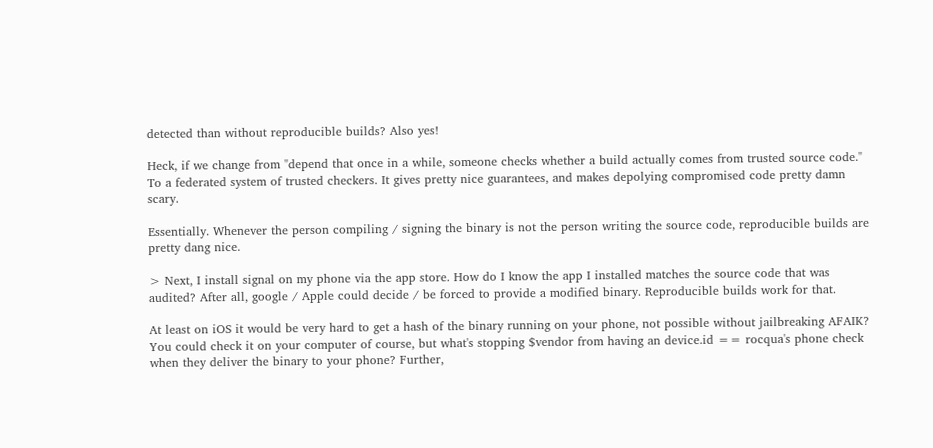detected than without reproducible builds? Also yes!

Heck, if we change from "depend that once in a while, someone checks whether a build actually comes from trusted source code." To a federated system of trusted checkers. It gives pretty nice guarantees, and makes depolying compromised code pretty damn scary.

Essentially. Whenever the person compiling / signing the binary is not the person writing the source code, reproducible builds are pretty dang nice.

> Next, I install signal on my phone via the app store. How do I know the app I installed matches the source code that was audited? After all, google / Apple could decide / be forced to provide a modified binary. Reproducible builds work for that.

At least on iOS it would be very hard to get a hash of the binary running on your phone, not possible without jailbreaking AFAIK? You could check it on your computer of course, but what's stopping $vendor from having an device.id == rocqua's phone check when they deliver the binary to your phone? Further,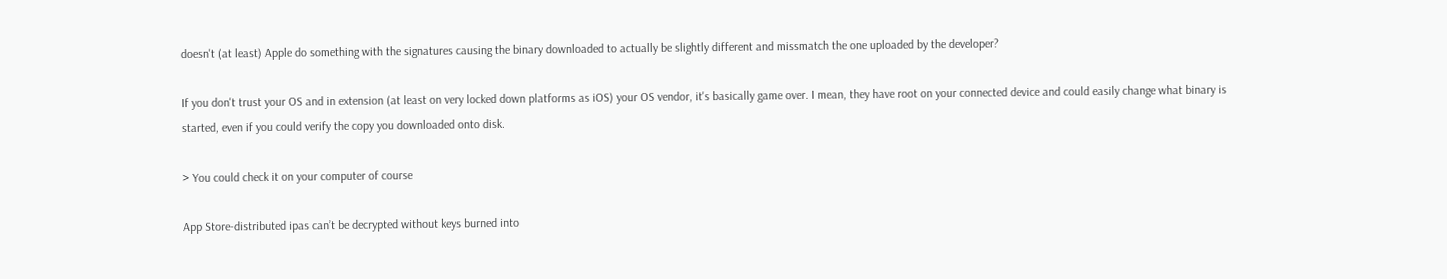doesn't (at least) Apple do something with the signatures causing the binary downloaded to actually be slightly different and missmatch the one uploaded by the developer?

If you don't trust your OS and in extension (at least on very locked down platforms as iOS) your OS vendor, it's basically game over. I mean, they have root on your connected device and could easily change what binary is started, even if you could verify the copy you downloaded onto disk.

> You could check it on your computer of course

App Store-distributed ipas can’t be decrypted without keys burned into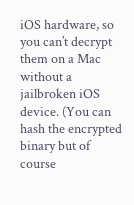iOS hardware, so you can’t decrypt them on a Mac without a jailbroken iOS device. (You can hash the encrypted binary but of course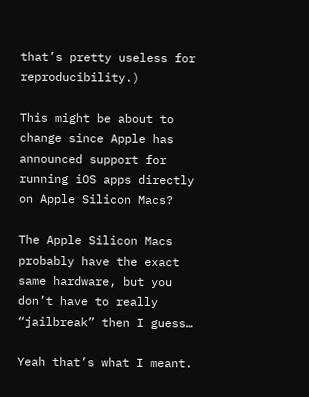that’s pretty useless for reproducibility.)

This might be about to change since Apple has announced support for running iOS apps directly on Apple Silicon Macs?

The Apple Silicon Macs probably have the exact same hardware, but you don’t have to really “jailbreak” then I guess…

Yeah that’s what I meant.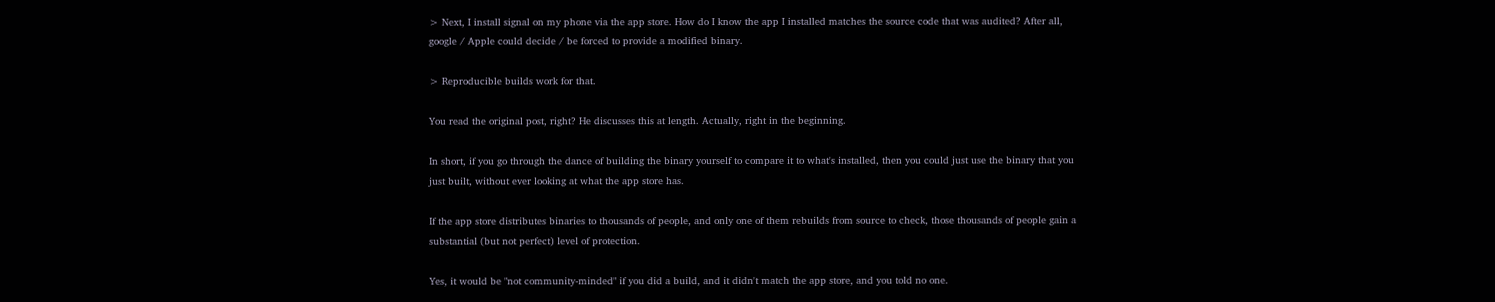> Next, I install signal on my phone via the app store. How do I know the app I installed matches the source code that was audited? After all, google / Apple could decide / be forced to provide a modified binary.

> Reproducible builds work for that.

You read the original post, right? He discusses this at length. Actually, right in the beginning.

In short, if you go through the dance of building the binary yourself to compare it to what's installed, then you could just use the binary that you just built, without ever looking at what the app store has.

If the app store distributes binaries to thousands of people, and only one of them rebuilds from source to check, those thousands of people gain a substantial (but not perfect) level of protection.

Yes, it would be "not community-minded" if you did a build, and it didn't match the app store, and you told no one.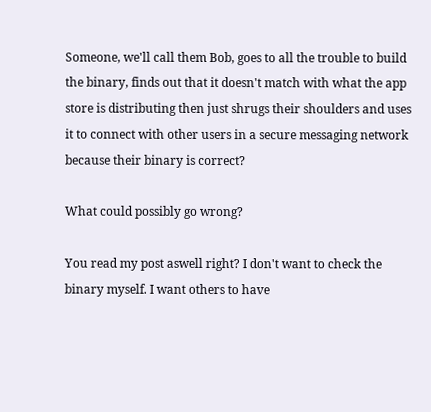Someone, we'll call them Bob, goes to all the trouble to build the binary, finds out that it doesn't match with what the app store is distributing then just shrugs their shoulders and uses it to connect with other users in a secure messaging network because their binary is correct?

What could possibly go wrong?

You read my post aswell right? I don't want to check the binary myself. I want others to have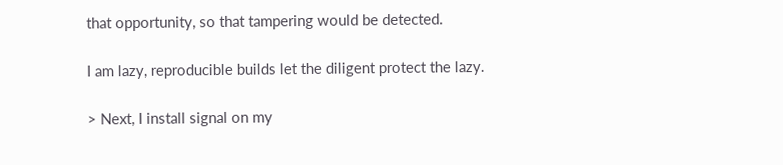that opportunity, so that tampering would be detected.

I am lazy, reproducible builds let the diligent protect the lazy.

> Next, I install signal on my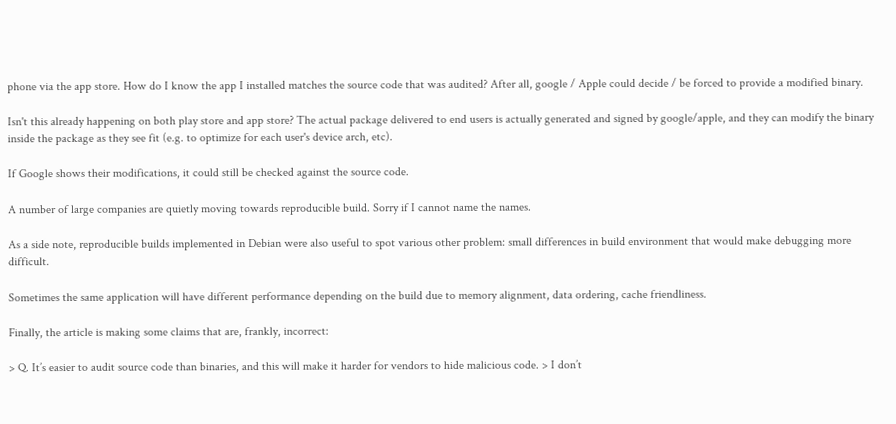phone via the app store. How do I know the app I installed matches the source code that was audited? After all, google / Apple could decide / be forced to provide a modified binary.

Isn't this already happening on both play store and app store? The actual package delivered to end users is actually generated and signed by google/apple, and they can modify the binary inside the package as they see fit (e.g. to optimize for each user's device arch, etc).

If Google shows their modifications, it could still be checked against the source code.

A number of large companies are quietly moving towards reproducible build. Sorry if I cannot name the names.

As a side note, reproducible builds implemented in Debian were also useful to spot various other problem: small differences in build environment that would make debugging more difficult.

Sometimes the same application will have different performance depending on the build due to memory alignment, data ordering, cache friendliness.

Finally, the article is making some claims that are, frankly, incorrect:

> Q. It’s easier to audit source code than binaries, and this will make it harder for vendors to hide malicious code. > I don’t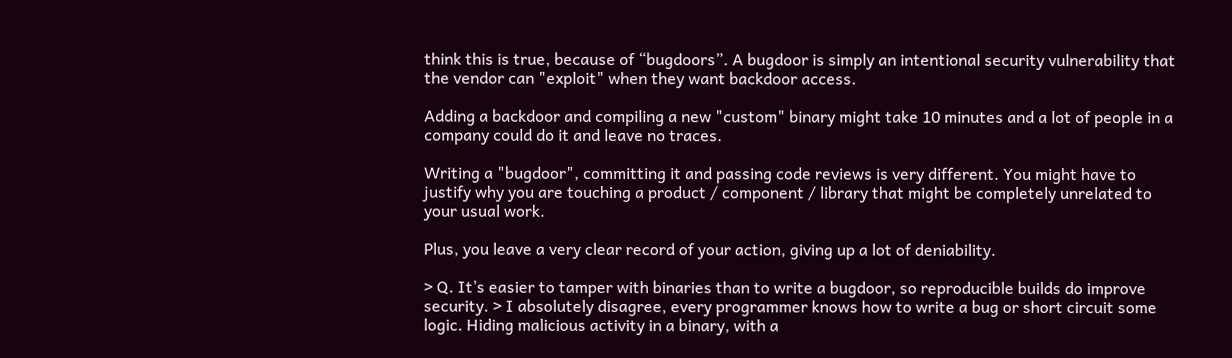think this is true, because of “bugdoors”. A bugdoor is simply an intentional security vulnerability that the vendor can "exploit" when they want backdoor access.

Adding a backdoor and compiling a new "custom" binary might take 10 minutes and a lot of people in a company could do it and leave no traces.

Writing a "bugdoor", committing it and passing code reviews is very different. You might have to justify why you are touching a product / component / library that might be completely unrelated to your usual work.

Plus, you leave a very clear record of your action, giving up a lot of deniability.

> Q. It’s easier to tamper with binaries than to write a bugdoor, so reproducible builds do improve security. > I absolutely disagree, every programmer knows how to write a bug or short circuit some logic. Hiding malicious activity in a binary, with a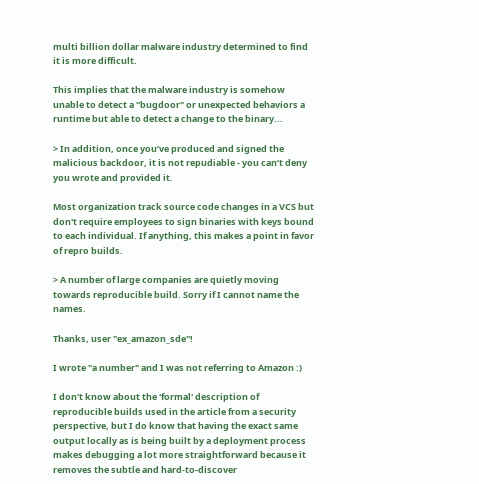multi billion dollar malware industry determined to find it is more difficult.

This implies that the malware industry is somehow unable to detect a "bugdoor" or unexpected behaviors a runtime but able to detect a change to the binary...

> In addition, once you’ve produced and signed the malicious backdoor, it is not repudiable - you can’t deny you wrote and provided it.

Most organization track source code changes in a VCS but don't require employees to sign binaries with keys bound to each individual. If anything, this makes a point in favor of repro builds.

> A number of large companies are quietly moving towards reproducible build. Sorry if I cannot name the names.

Thanks, user "ex_amazon_sde"!

I wrote "a number" and I was not referring to Amazon :)

I don't know about the 'formal' description of reproducible builds used in the article from a security perspective, but I do know that having the exact same output locally as is being built by a deployment process makes debugging a lot more straightforward because it removes the subtle and hard-to-discover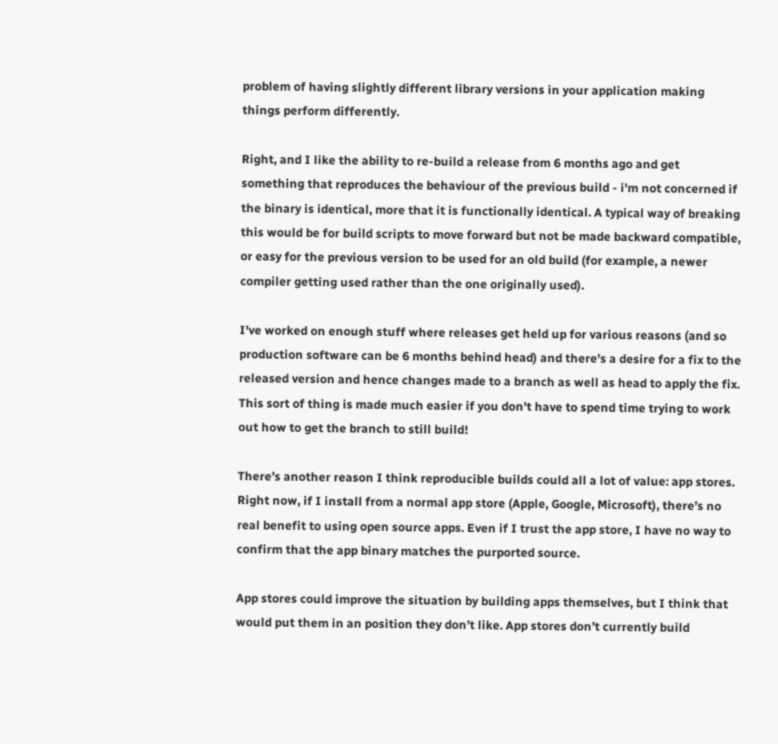problem of having slightly different library versions in your application making things perform differently.

Right, and I like the ability to re-build a release from 6 months ago and get something that reproduces the behaviour of the previous build - i'm not concerned if the binary is identical, more that it is functionally identical. A typical way of breaking this would be for build scripts to move forward but not be made backward compatible, or easy for the previous version to be used for an old build (for example, a newer compiler getting used rather than the one originally used).

I've worked on enough stuff where releases get held up for various reasons (and so production software can be 6 months behind head) and there's a desire for a fix to the released version and hence changes made to a branch as well as head to apply the fix. This sort of thing is made much easier if you don't have to spend time trying to work out how to get the branch to still build!

There’s another reason I think reproducible builds could all a lot of value: app stores. Right now, if I install from a normal app store (Apple, Google, Microsoft), there’s no real benefit to using open source apps. Even if I trust the app store, I have no way to confirm that the app binary matches the purported source.

App stores could improve the situation by building apps themselves, but I think that would put them in an position they don’t like. App stores don’t currently build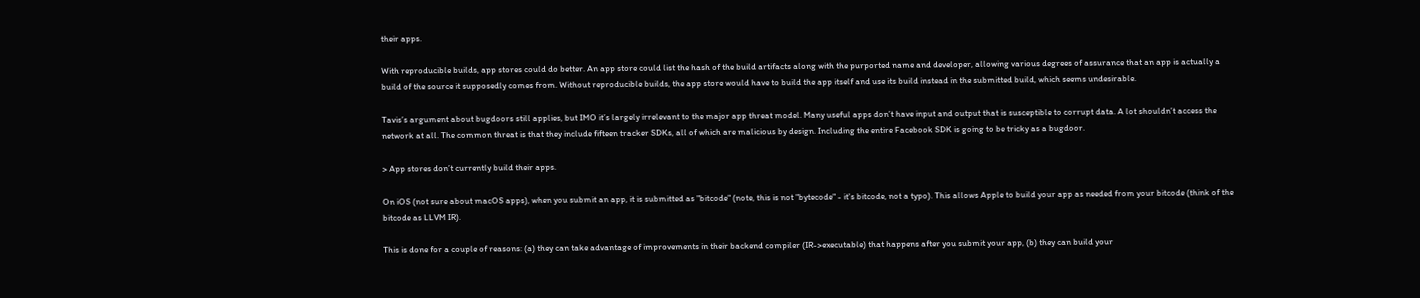their apps.

With reproducible builds, app stores could do better. An app store could list the hash of the build artifacts along with the purported name and developer, allowing various degrees of assurance that an app is actually a build of the source it supposedly comes from. Without reproducible builds, the app store would have to build the app itself and use its build instead in the submitted build, which seems undesirable.

Tavis’s argument about bugdoors still applies, but IMO it’s largely irrelevant to the major app threat model. Many useful apps don’t have input and output that is susceptible to corrupt data. A lot shouldn’t access the network at all. The common threat is that they include fifteen tracker SDKs, all of which are malicious by design. Including the entire Facebook SDK is going to be tricky as a bugdoor.

> App stores don’t currently build their apps.

On iOS (not sure about macOS apps), when you submit an app, it is submitted as "bitcode" (note, this is not "bytecode" - it's bitcode, not a typo). This allows Apple to build your app as needed from your bitcode (think of the bitcode as LLVM IR).

This is done for a couple of reasons: (a) they can take advantage of improvements in their backend compiler (IR->executable) that happens after you submit your app, (b) they can build your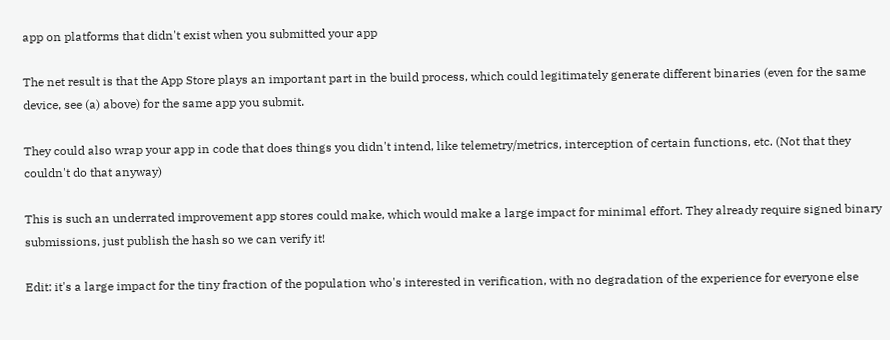app on platforms that didn't exist when you submitted your app

The net result is that the App Store plays an important part in the build process, which could legitimately generate different binaries (even for the same device, see (a) above) for the same app you submit.

They could also wrap your app in code that does things you didn't intend, like telemetry/metrics, interception of certain functions, etc. (Not that they couldn't do that anyway)

This is such an underrated improvement app stores could make, which would make a large impact for minimal effort. They already require signed binary submissions, just publish the hash so we can verify it!

Edit: it's a large impact for the tiny fraction of the population who's interested in verification, with no degradation of the experience for everyone else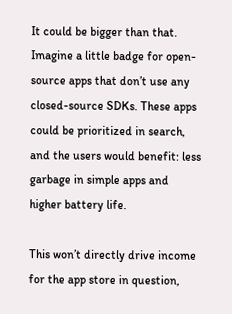It could be bigger than that. Imagine a little badge for open-source apps that don’t use any closed-source SDKs. These apps could be prioritized in search, and the users would benefit: less garbage in simple apps and higher battery life.

This won’t directly drive income for the app store in question,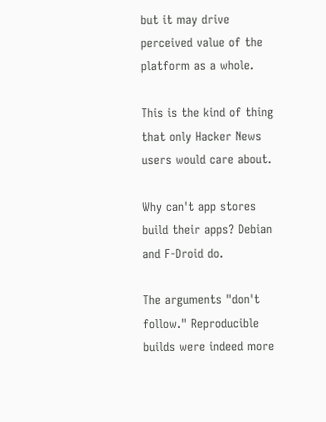but it may drive perceived value of the platform as a whole.

This is the kind of thing that only Hacker News users would care about.

Why can't app stores build their apps? Debian and F-Droid do.

The arguments "don't follow." Reproducible builds were indeed more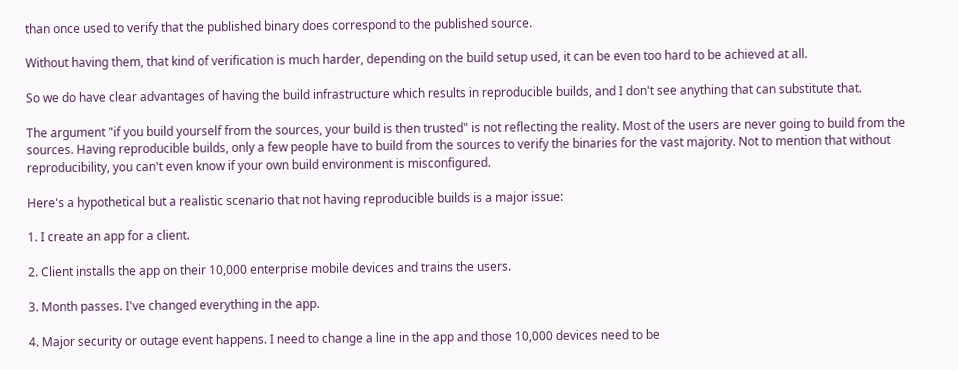than once used to verify that the published binary does correspond to the published source.

Without having them, that kind of verification is much harder, depending on the build setup used, it can be even too hard to be achieved at all.

So we do have clear advantages of having the build infrastructure which results in reproducible builds, and I don't see anything that can substitute that.

The argument "if you build yourself from the sources, your build is then trusted" is not reflecting the reality. Most of the users are never going to build from the sources. Having reproducible builds, only a few people have to build from the sources to verify the binaries for the vast majority. Not to mention that without reproducibility, you can't even know if your own build environment is misconfigured.

Here's a hypothetical but a realistic scenario that not having reproducible builds is a major issue:

1. I create an app for a client.

2. Client installs the app on their 10,000 enterprise mobile devices and trains the users.

3. Month passes. I've changed everything in the app.

4. Major security or outage event happens. I need to change a line in the app and those 10,000 devices need to be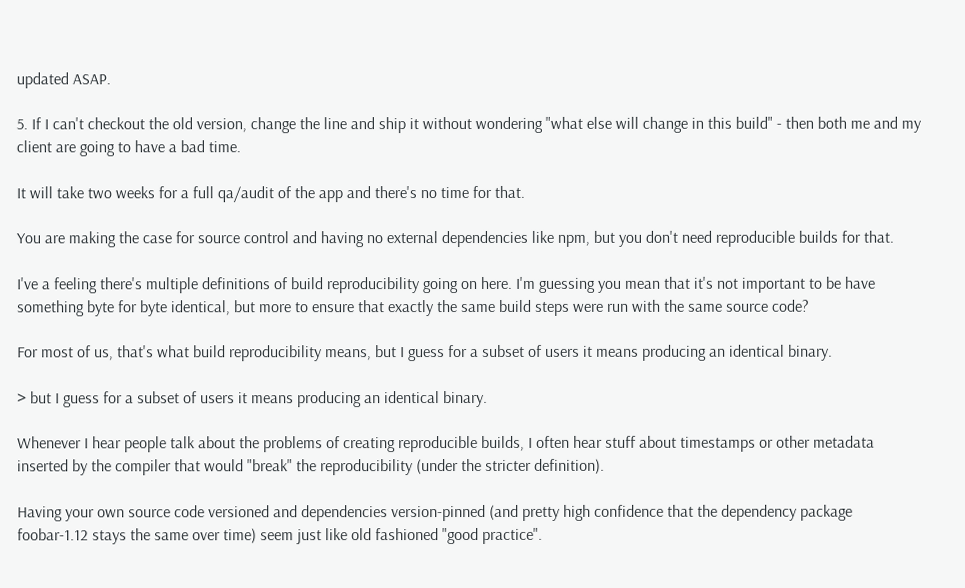updated ASAP.

5. If I can't checkout the old version, change the line and ship it without wondering "what else will change in this build" - then both me and my client are going to have a bad time.

It will take two weeks for a full qa/audit of the app and there's no time for that.

You are making the case for source control and having no external dependencies like npm, but you don't need reproducible builds for that.

I've a feeling there's multiple definitions of build reproducibility going on here. I'm guessing you mean that it's not important to be have something byte for byte identical, but more to ensure that exactly the same build steps were run with the same source code?

For most of us, that's what build reproducibility means, but I guess for a subset of users it means producing an identical binary.

> but I guess for a subset of users it means producing an identical binary.

Whenever I hear people talk about the problems of creating reproducible builds, I often hear stuff about timestamps or other metadata inserted by the compiler that would "break" the reproducibility (under the stricter definition).

Having your own source code versioned and dependencies version-pinned (and pretty high confidence that the dependency package foobar-1.12 stays the same over time) seem just like old fashioned "good practice".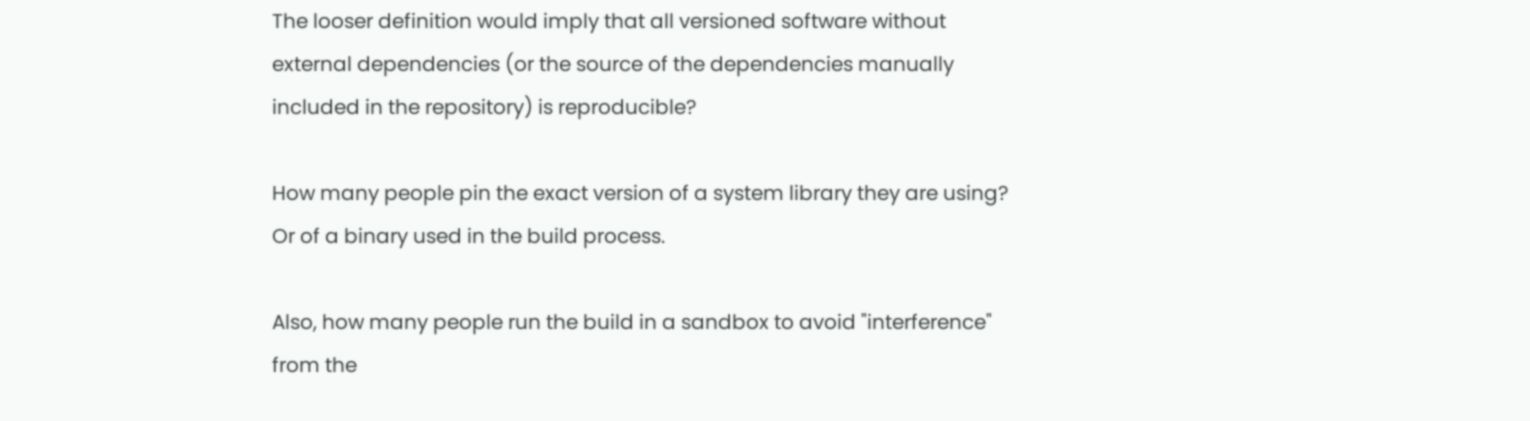The looser definition would imply that all versioned software without external dependencies (or the source of the dependencies manually included in the repository) is reproducible?

How many people pin the exact version of a system library they are using? Or of a binary used in the build process.

Also, how many people run the build in a sandbox to avoid "interference" from the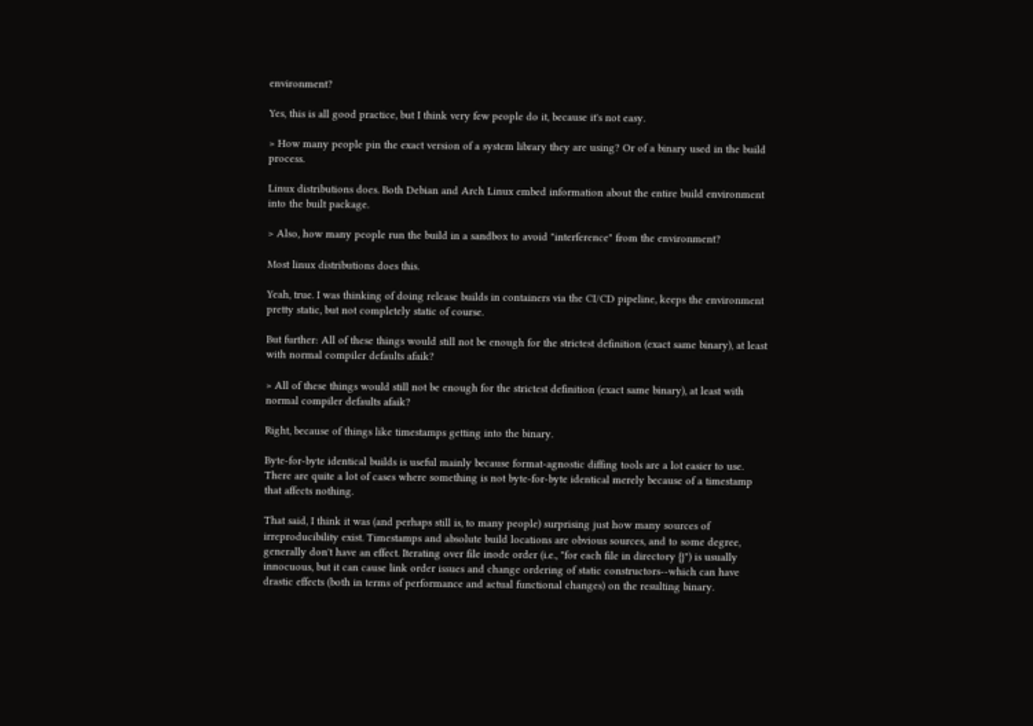environment?

Yes, this is all good practice, but I think very few people do it, because it's not easy.

> How many people pin the exact version of a system library they are using? Or of a binary used in the build process.

Linux distributions does. Both Debian and Arch Linux embed information about the entire build environment into the built package.

> Also, how many people run the build in a sandbox to avoid "interference" from the environment?

Most linux distributions does this.

Yeah, true. I was thinking of doing release builds in containers via the CI/CD pipeline, keeps the environment pretty static, but not completely static of course.

But further: All of these things would still not be enough for the strictest definition (exact same binary), at least with normal compiler defaults afaik?

> All of these things would still not be enough for the strictest definition (exact same binary), at least with normal compiler defaults afaik?

Right, because of things like timestamps getting into the binary.

Byte-for-byte identical builds is useful mainly because format-agnostic diffing tools are a lot easier to use. There are quite a lot of cases where something is not byte-for-byte identical merely because of a timestamp that affects nothing.

That said, I think it was (and perhaps still is, to many people) surprising just how many sources of irreproducibility exist. Timestamps and absolute build locations are obvious sources, and to some degree, generally don't have an effect. Iterating over file inode order (i.e., "for each file in directory {}") is usually innocuous, but it can cause link order issues and change ordering of static constructors--which can have drastic effects (both in terms of performance and actual functional changes) on the resulting binary.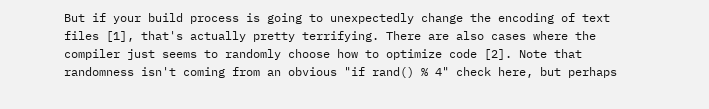But if your build process is going to unexpectedly change the encoding of text files [1], that's actually pretty terrifying. There are also cases where the compiler just seems to randomly choose how to optimize code [2]. Note that randomness isn't coming from an obvious "if rand() % 4" check here, but perhaps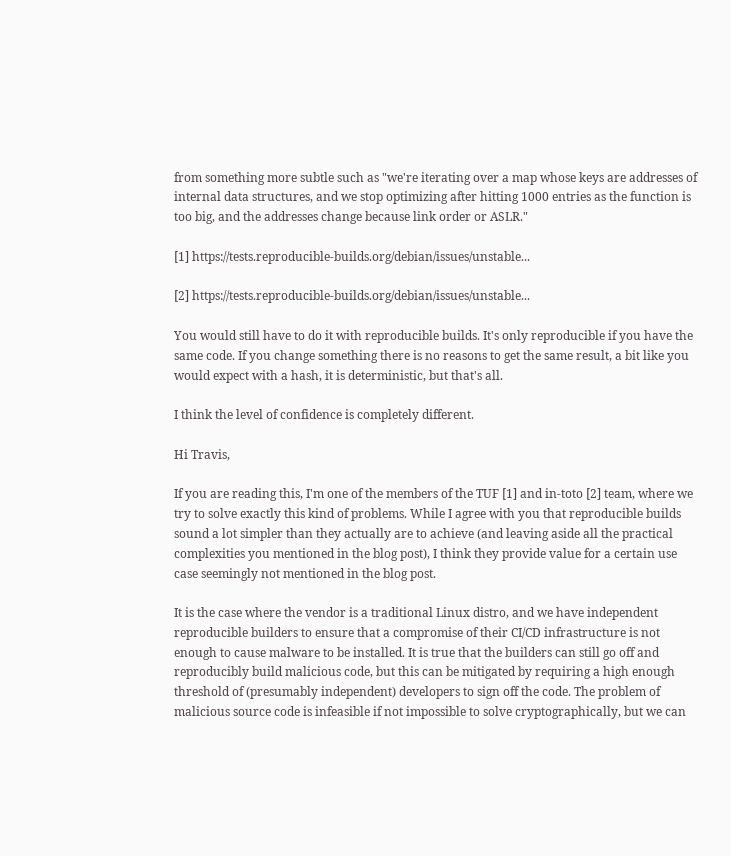from something more subtle such as "we're iterating over a map whose keys are addresses of internal data structures, and we stop optimizing after hitting 1000 entries as the function is too big, and the addresses change because link order or ASLR."

[1] https://tests.reproducible-builds.org/debian/issues/unstable...

[2] https://tests.reproducible-builds.org/debian/issues/unstable...

You would still have to do it with reproducible builds. It's only reproducible if you have the same code. If you change something there is no reasons to get the same result, a bit like you would expect with a hash, it is deterministic, but that's all.

I think the level of confidence is completely different.

Hi Travis,

If you are reading this, I'm one of the members of the TUF [1] and in-toto [2] team, where we try to solve exactly this kind of problems. While I agree with you that reproducible builds sound a lot simpler than they actually are to achieve (and leaving aside all the practical complexities you mentioned in the blog post), I think they provide value for a certain use case seemingly not mentioned in the blog post.

It is the case where the vendor is a traditional Linux distro, and we have independent reproducible builders to ensure that a compromise of their CI/CD infrastructure is not enough to cause malware to be installed. It is true that the builders can still go off and reproducibly build malicious code, but this can be mitigated by requiring a high enough threshold of (presumably independent) developers to sign off the code. The problem of malicious source code is infeasible if not impossible to solve cryptographically, but we can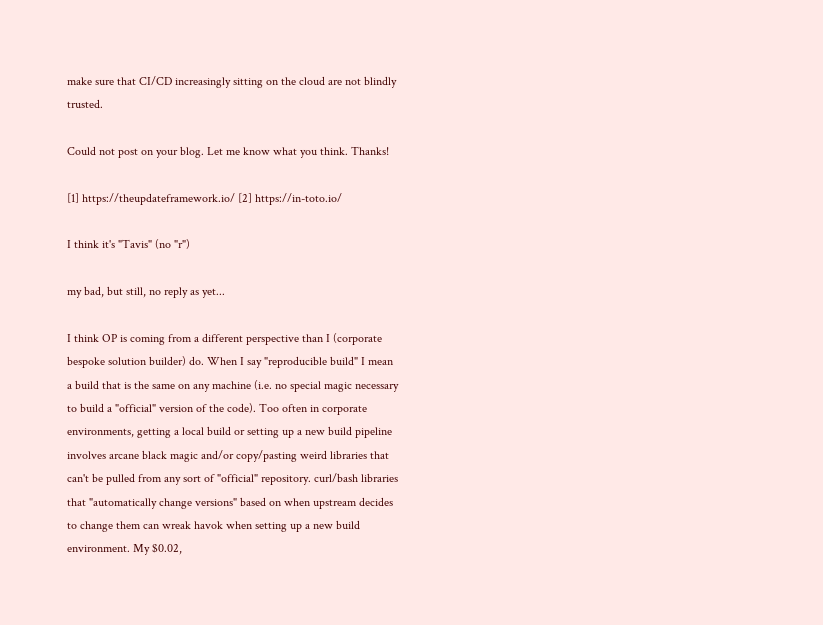make sure that CI/CD increasingly sitting on the cloud are not blindly trusted.

Could not post on your blog. Let me know what you think. Thanks!

[1] https://theupdateframework.io/ [2] https://in-toto.io/

I think it's "Tavis" (no "r")

my bad, but still, no reply as yet...

I think OP is coming from a different perspective than I (corporate bespoke solution builder) do. When I say "reproducible build" I mean a build that is the same on any machine (i.e. no special magic necessary to build a "official" version of the code). Too often in corporate environments, getting a local build or setting up a new build pipeline involves arcane black magic and/or copy/pasting weird libraries that can't be pulled from any sort of "official" repository. curl/bash libraries that "automatically change versions" based on when upstream decides to change them can wreak havok when setting up a new build environment. My $0.02,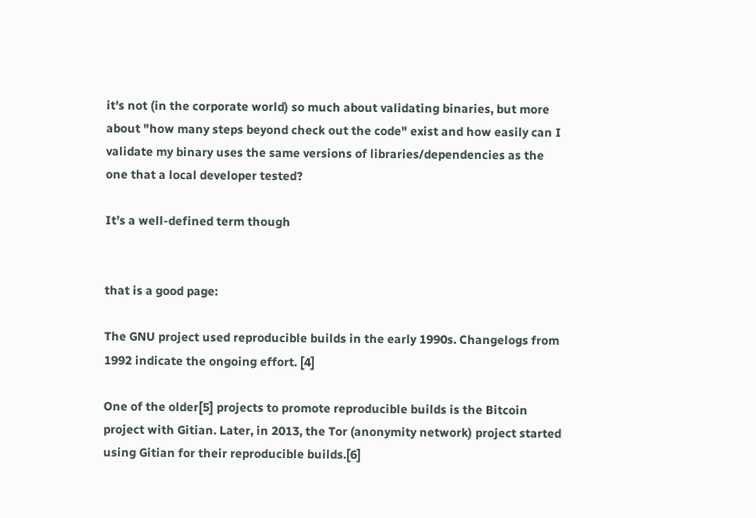it's not (in the corporate world) so much about validating binaries, but more about "how many steps beyond check out the code" exist and how easily can I validate my binary uses the same versions of libraries/dependencies as the one that a local developer tested?

It’s a well-defined term though


that is a good page:

The GNU project used reproducible builds in the early 1990s. Changelogs from 1992 indicate the ongoing effort. [4]

One of the older[5] projects to promote reproducible builds is the Bitcoin project with Gitian. Later, in 2013, the Tor (anonymity network) project started using Gitian for their reproducible builds.[6]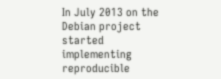In July 2013 on the Debian project started implementing reproducible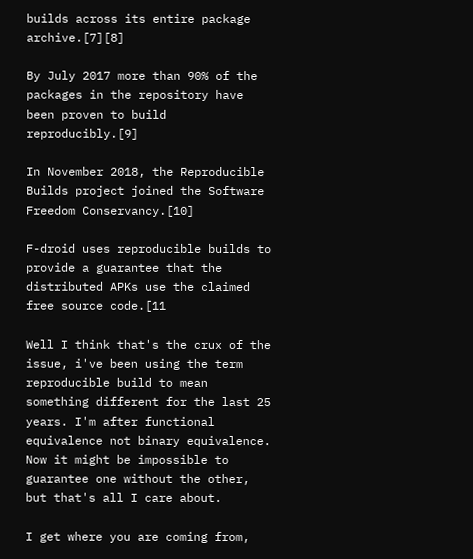builds across its entire package archive.[7][8]

By July 2017 more than 90% of the packages in the repository have been proven to build reproducibly.[9]

In November 2018, the Reproducible Builds project joined the Software Freedom Conservancy.[10]

F-droid uses reproducible builds to provide a guarantee that the distributed APKs use the claimed free source code.[11

Well I think that's the crux of the issue, i've been using the term reproducible build to mean something different for the last 25 years. I'm after functional equivalence not binary equivalence. Now it might be impossible to guarantee one without the other, but that's all I care about.

I get where you are coming from,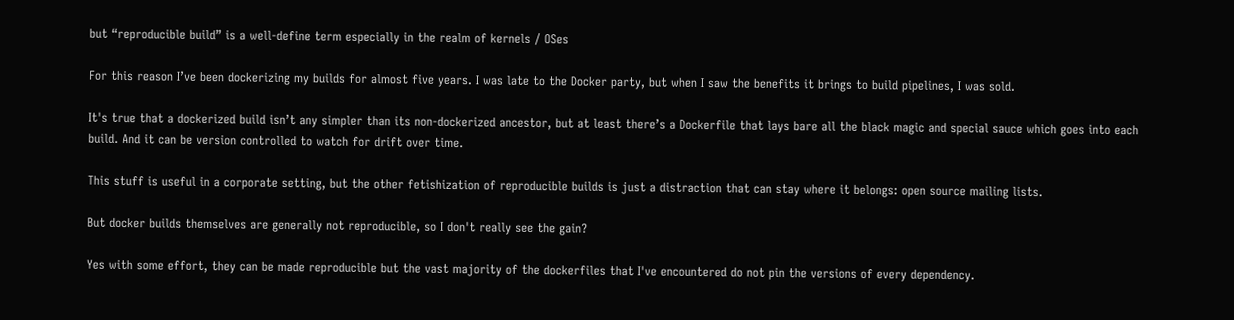but “reproducible build” is a well-define term especially in the realm of kernels / OSes

For this reason I’ve been dockerizing my builds for almost five years. I was late to the Docker party, but when I saw the benefits it brings to build pipelines, I was sold.

It's true that a dockerized build isn’t any simpler than its non-dockerized ancestor, but at least there’s a Dockerfile that lays bare all the black magic and special sauce which goes into each build. And it can be version controlled to watch for drift over time.

This stuff is useful in a corporate setting, but the other fetishization of reproducible builds is just a distraction that can stay where it belongs: open source mailing lists.

But docker builds themselves are generally not reproducible, so I don't really see the gain?

Yes with some effort, they can be made reproducible but the vast majority of the dockerfiles that I've encountered do not pin the versions of every dependency.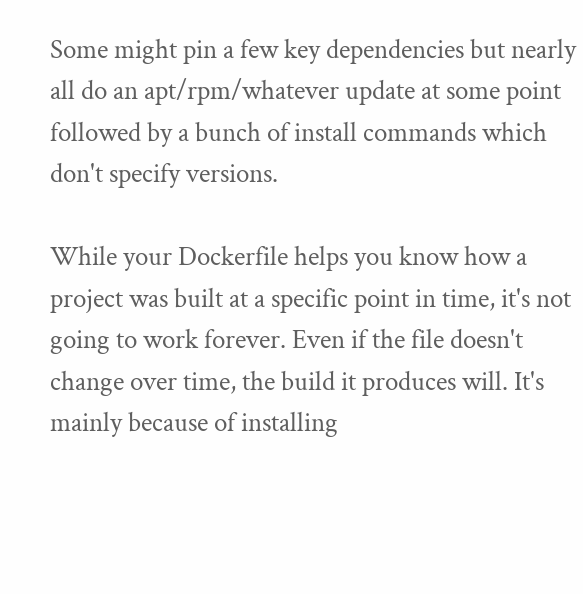Some might pin a few key dependencies but nearly all do an apt/rpm/whatever update at some point followed by a bunch of install commands which don't specify versions.

While your Dockerfile helps you know how a project was built at a specific point in time, it's not going to work forever. Even if the file doesn't change over time, the build it produces will. It's mainly because of installing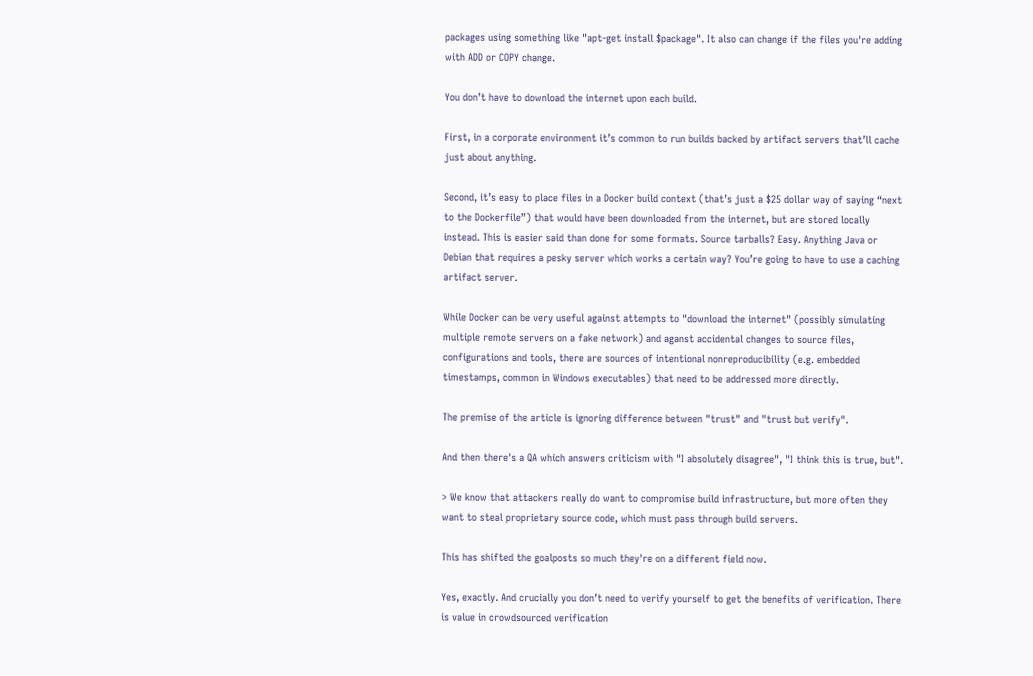packages using something like "apt-get install $package". It also can change if the files you're adding with ADD or COPY change.

You don’t have to download the internet upon each build.

First, in a corporate environment it’s common to run builds backed by artifact servers that’ll cache just about anything.

Second, it’s easy to place files in a Docker build context (that’s just a $25 dollar way of saying “next to the Dockerfile”) that would have been downloaded from the internet, but are stored locally instead. This is easier said than done for some formats. Source tarballs? Easy. Anything Java or Debian that requires a pesky server which works a certain way? You’re going to have to use a caching artifact server.

While Docker can be very useful against attempts to "download the internet" (possibly simulating multiple remote servers on a fake network) and aganst accidental changes to source files, configurations and tools, there are sources of intentional nonreproducibility (e.g. embedded timestamps, common in Windows executables) that need to be addressed more directly.

The premise of the article is ignoring difference between "trust" and "trust but verify".

And then there's a QA which answers criticism with "I absolutely disagree", "I think this is true, but".

> We know that attackers really do want to compromise build infrastructure, but more often they want to steal proprietary source code, which must pass through build servers.

This has shifted the goalposts so much they're on a different field now.

Yes, exactly. And crucially you don’t need to verify yourself to get the benefits of verification. There is value in crowdsourced verification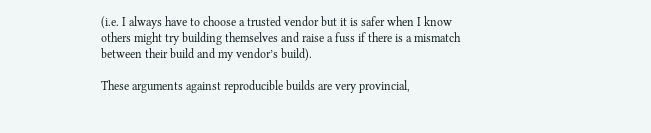(i.e. I always have to choose a trusted vendor but it is safer when I know others might try building themselves and raise a fuss if there is a mismatch between their build and my vendor’s build).

These arguments against reproducible builds are very provincial,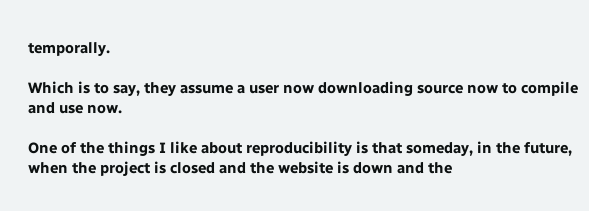temporally.

Which is to say, they assume a user now downloading source now to compile and use now.

One of the things I like about reproducibility is that someday, in the future, when the project is closed and the website is down and the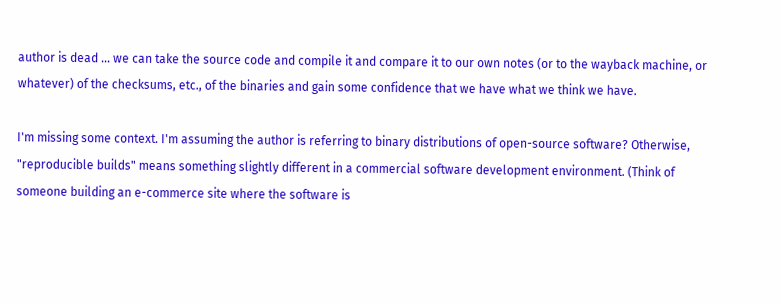author is dead ... we can take the source code and compile it and compare it to our own notes (or to the wayback machine, or whatever) of the checksums, etc., of the binaries and gain some confidence that we have what we think we have.

I'm missing some context. I'm assuming the author is referring to binary distributions of open-source software? Otherwise, "reproducible builds" means something slightly different in a commercial software development environment. (Think of someone building an e-commerce site where the software is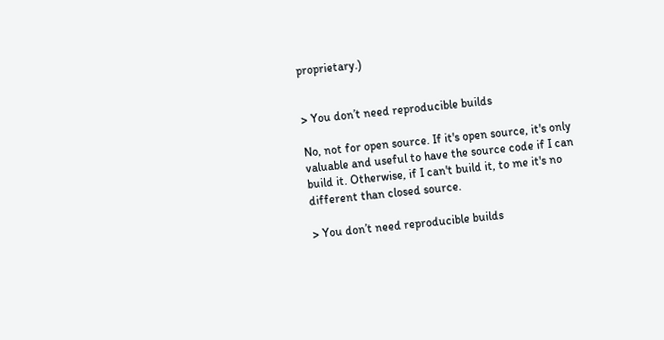proprietary.)


> You don’t need reproducible builds

No, not for open source. If it's open source, it's only valuable and useful to have the source code if I can build it. Otherwise, if I can't build it, to me it's no different than closed source.

> You don’t need reproducible builds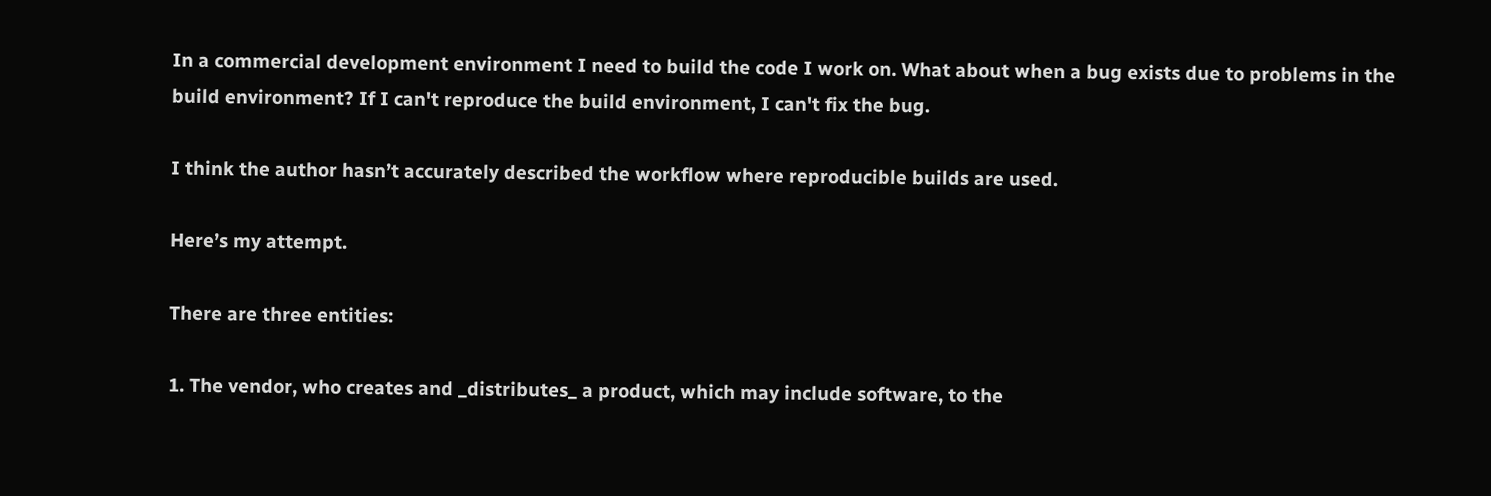In a commercial development environment I need to build the code I work on. What about when a bug exists due to problems in the build environment? If I can't reproduce the build environment, I can't fix the bug.

I think the author hasn’t accurately described the workflow where reproducible builds are used.

Here’s my attempt.

There are three entities:

1. The vendor, who creates and _distributes_ a product, which may include software, to the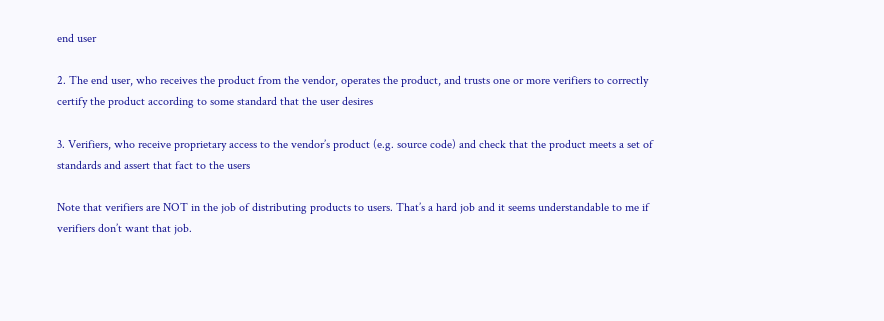end user

2. The end user, who receives the product from the vendor, operates the product, and trusts one or more verifiers to correctly certify the product according to some standard that the user desires

3. Verifiers, who receive proprietary access to the vendor’s product (e.g. source code) and check that the product meets a set of standards and assert that fact to the users

Note that verifiers are NOT in the job of distributing products to users. That’s a hard job and it seems understandable to me if verifiers don’t want that job.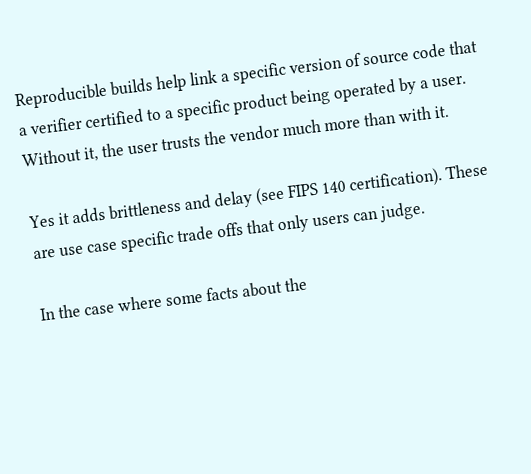Reproducible builds help link a specific version of source code that a verifier certified to a specific product being operated by a user. Without it, the user trusts the vendor much more than with it.

Yes it adds brittleness and delay (see FIPS 140 certification). These are use case specific trade offs that only users can judge.

In the case where some facts about the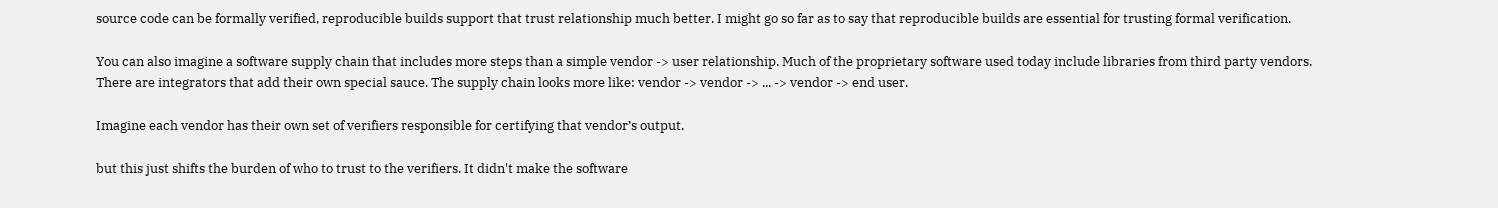source code can be formally verified, reproducible builds support that trust relationship much better. I might go so far as to say that reproducible builds are essential for trusting formal verification.

You can also imagine a software supply chain that includes more steps than a simple vendor -> user relationship. Much of the proprietary software used today include libraries from third party vendors. There are integrators that add their own special sauce. The supply chain looks more like: vendor -> vendor -> ... -> vendor -> end user.

Imagine each vendor has their own set of verifiers responsible for certifying that vendor’s output.

but this just shifts the burden of who to trust to the verifiers. It didn't make the software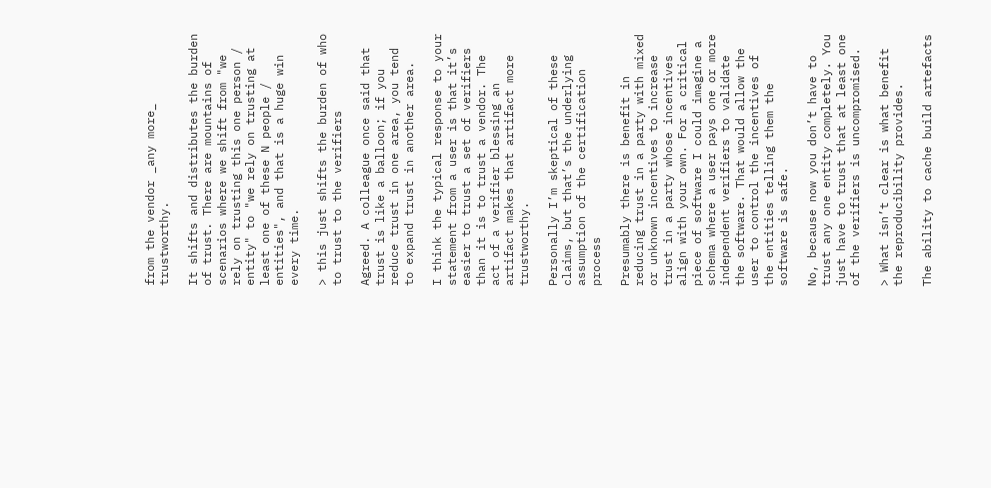from the vendor _any more_ trustworthy.

It shifts and distributes the burden of trust. There are mountains of scenarios where we shift from "we rely on trusting this one person / entity" to "we rely on trusting at least one of these N people / entities", and that is a huge win every time.

> this just shifts the burden of who to trust to the verifiers

Agreed. A colleague once said that trust is like a balloon; if you reduce trust in one area, you tend to expand trust in another area.

I think the typical response to your statement from a user is that it’s easier to trust a set of verifiers than it is to trust a vendor. The act of a verifier blessing an artifact makes that artifact more trustworthy.

Personally I’m skeptical of these claims, but that’s the underlying assumption of the certification process

Presumably there is benefit in reducing trust in a party with mixed or unknown incentives to increase trust in a party whose incentives align with your own. For a critical piece of software I could imagine a schema where a user pays one or more independent verifiers to validate the software. That would allow the user to control the incentives of the entities telling them the software is safe.

No, because now you don’t have to trust any one entity completely. You just have to trust that at least one of the verifiers is uncompromised.

> What isn’t clear is what benefit the reproducibility provides.

The ability to cache build artefacts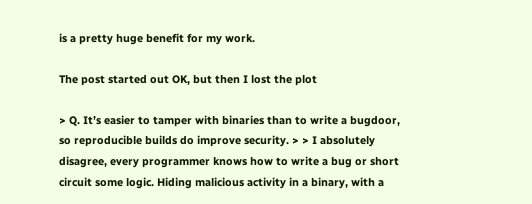is a pretty huge benefit for my work.

The post started out OK, but then I lost the plot

> Q. It’s easier to tamper with binaries than to write a bugdoor, so reproducible builds do improve security. > > I absolutely disagree, every programmer knows how to write a bug or short circuit some logic. Hiding malicious activity in a binary, with a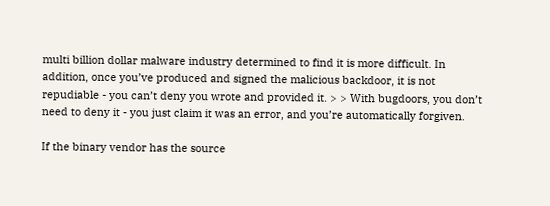multi billion dollar malware industry determined to find it is more difficult. In addition, once you’ve produced and signed the malicious backdoor, it is not repudiable - you can’t deny you wrote and provided it. > > With bugdoors, you don’t need to deny it - you just claim it was an error, and you’re automatically forgiven.

If the binary vendor has the source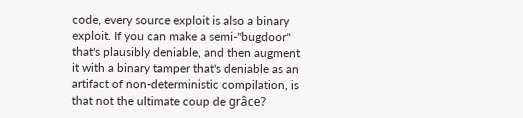code, every source exploit is also a binary exploit. If you can make a semi-"bugdoor" that's plausibly deniable, and then augment it with a binary tamper that's deniable as an artifact of non-deterministic compilation, is that not the ultimate coup de grâce?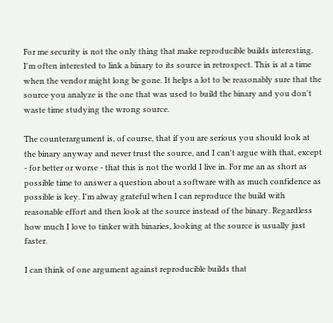For me security is not the only thing that make reproducible builds interesting. I'm often interested to link a binary to its source in retrospect. This is at a time when the vendor might long be gone. It helps a lot to be reasonably sure that the source you analyze is the one that was used to build the binary and you don't waste time studying the wrong source.

The counterargument is, of course, that if you are serious you should look at the binary anyway and never trust the source, and I can't argue with that, except - for better or worse - that this is not the world I live in. For me an as short as possible time to answer a question about a software with as much confidence as possible is key. I'm alway grateful when I can reproduce the build with reasonable effort and then look at the source instead of the binary. Regardless how much I love to tinker with binaries, looking at the source is usually just faster.

I can think of one argument against reproducible builds that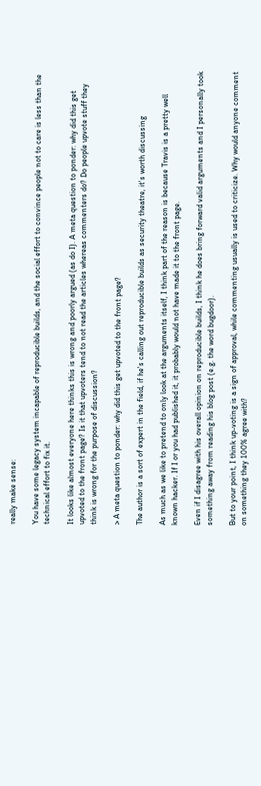really make sense:

You have some legacy system incapable of reproducible builds, and the social effort to convince people not to care is less than the technical effort to fix it.

It looks like almost everyone here thinks this is wrong and poorly argued (as do I). A meta question to ponder: why did this get upvoted to the front page? Is it that upvoters tend to not read the articles whereas commenters do? Do people upvote stuff they think is wrong for the purpose of discussion?

> A meta question to ponder: why did this get upvoted to the front page?

The author is a sort of expert in the field, if he's calling out reproducible builds as security theatre, it's worth discussing

As much as we like to pretend to only look at the arguments itself, I think part of the reason is because Travis is a pretty well known hacker. If I or you had published it, it probably would not have made it to the front page.

Even if I disagree with his overall opinion on reproducible builds, I think he does bring forward valid arguments and I personally took something away from reading his blog post (e.g. the word bugdoor).

But to your point, I think up-voting is a sign of approval, while commenting usually is used to criticize. Why would anyone comment on something they 100% agree with?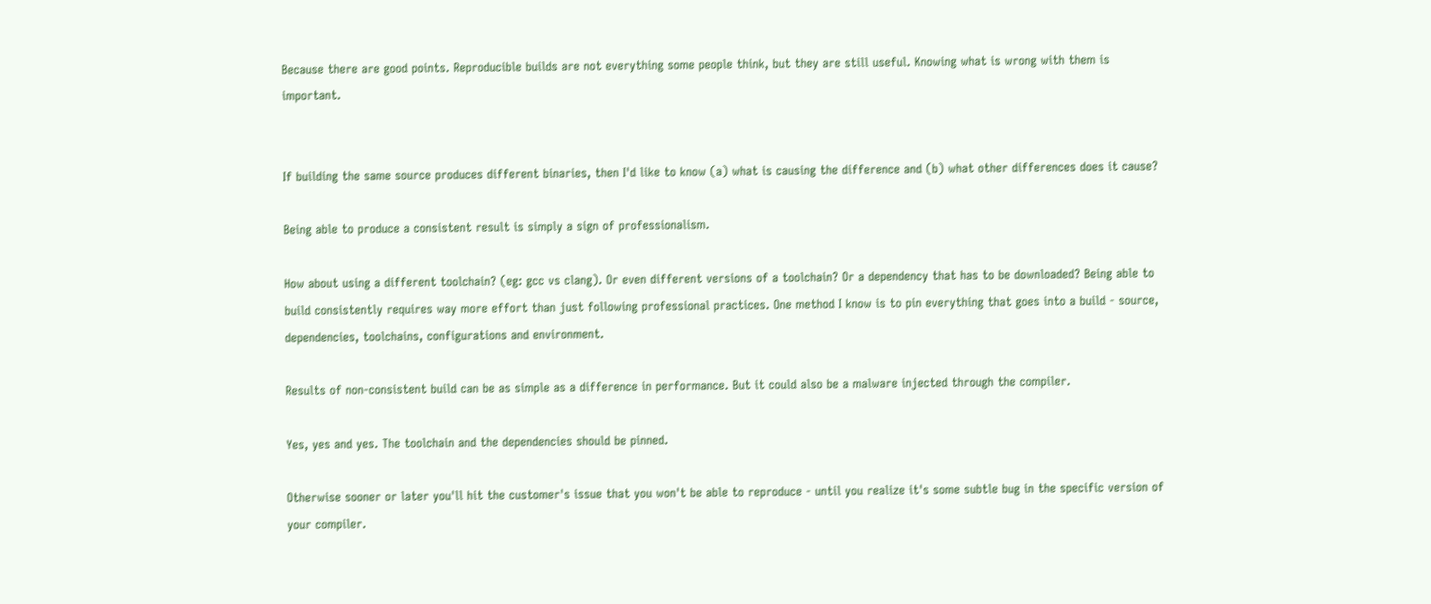Because there are good points. Reproducible builds are not everything some people think, but they are still useful. Knowing what is wrong with them is important.


If building the same source produces different binaries, then I'd like to know (a) what is causing the difference and (b) what other differences does it cause?

Being able to produce a consistent result is simply a sign of professionalism.

How about using a different toolchain? (eg: gcc vs clang). Or even different versions of a toolchain? Or a dependency that has to be downloaded? Being able to build consistently requires way more effort than just following professional practices. One method I know is to pin everything that goes into a build - source, dependencies, toolchains, configurations and environment.

Results of non-consistent build can be as simple as a difference in performance. But it could also be a malware injected through the compiler.

Yes, yes and yes. The toolchain and the dependencies should be pinned.

Otherwise sooner or later you'll hit the customer's issue that you won't be able to reproduce - until you realize it's some subtle bug in the specific version of your compiler.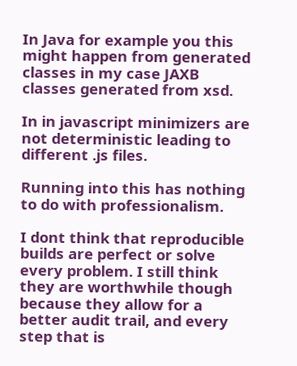In Java for example you this might happen from generated classes in my case JAXB classes generated from xsd.

In in javascript minimizers are not deterministic leading to different .js files.

Running into this has nothing to do with professionalism.

I dont think that reproducible builds are perfect or solve every problem. I still think they are worthwhile though because they allow for a better audit trail, and every step that is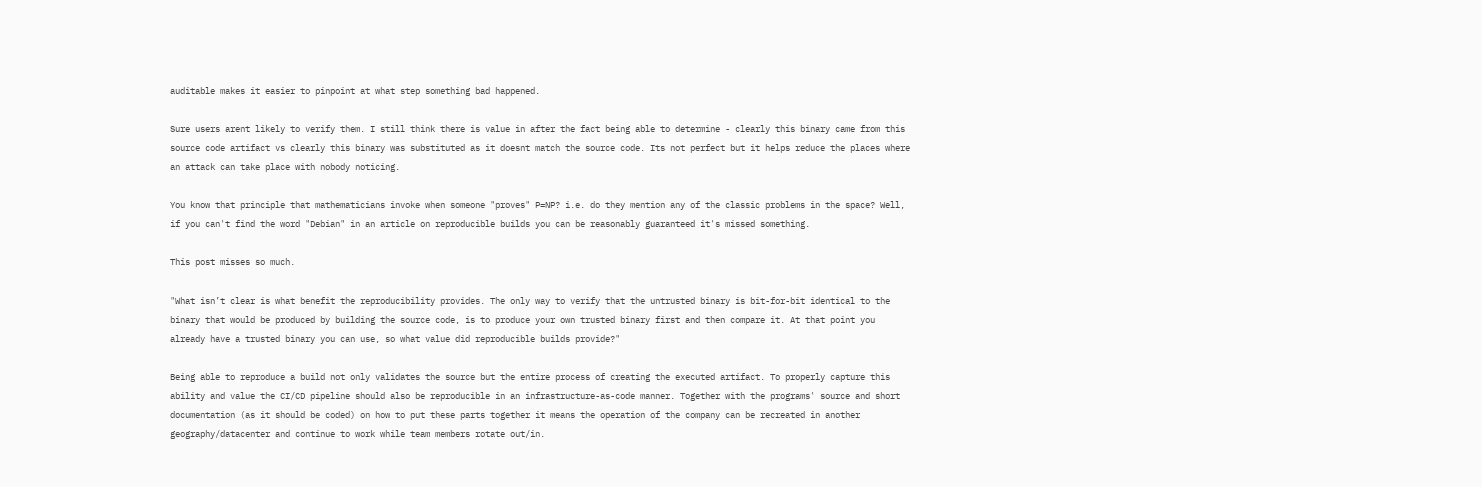auditable makes it easier to pinpoint at what step something bad happened.

Sure users arent likely to verify them. I still think there is value in after the fact being able to determine - clearly this binary came from this source code artifact vs clearly this binary was substituted as it doesnt match the source code. Its not perfect but it helps reduce the places where an attack can take place with nobody noticing.

You know that principle that mathematicians invoke when someone "proves" P=NP? i.e. do they mention any of the classic problems in the space? Well, if you can't find the word "Debian" in an article on reproducible builds you can be reasonably guaranteed it's missed something.

This post misses so much.

"What isn’t clear is what benefit the reproducibility provides. The only way to verify that the untrusted binary is bit-for-bit identical to the binary that would be produced by building the source code, is to produce your own trusted binary first and then compare it. At that point you already have a trusted binary you can use, so what value did reproducible builds provide?"

Being able to reproduce a build not only validates the source but the entire process of creating the executed artifact. To properly capture this ability and value the CI/CD pipeline should also be reproducible in an infrastructure-as-code manner. Together with the programs' source and short documentation (as it should be coded) on how to put these parts together it means the operation of the company can be recreated in another geography/datacenter and continue to work while team members rotate out/in.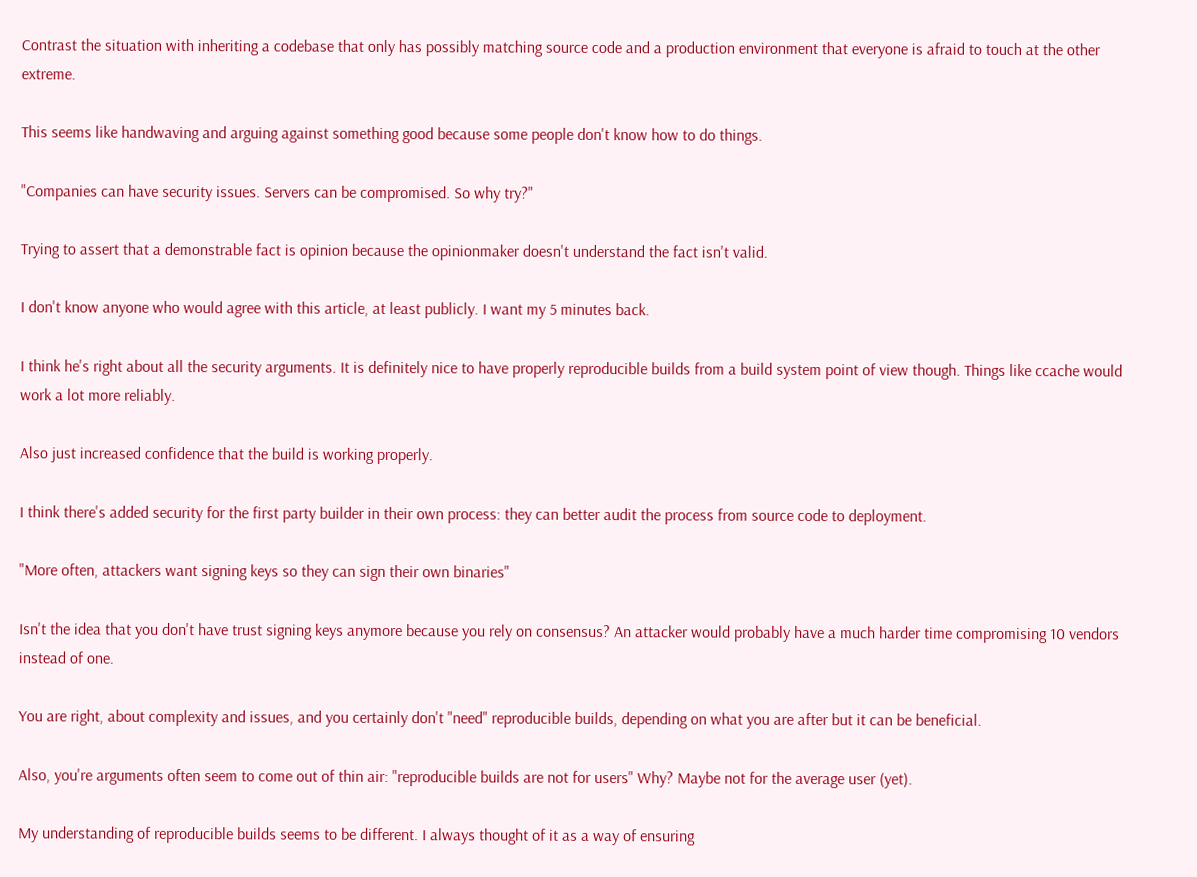Contrast the situation with inheriting a codebase that only has possibly matching source code and a production environment that everyone is afraid to touch at the other extreme.

This seems like handwaving and arguing against something good because some people don't know how to do things.

"Companies can have security issues. Servers can be compromised. So why try?"

Trying to assert that a demonstrable fact is opinion because the opinionmaker doesn't understand the fact isn't valid.

I don't know anyone who would agree with this article, at least publicly. I want my 5 minutes back.

I think he's right about all the security arguments. It is definitely nice to have properly reproducible builds from a build system point of view though. Things like ccache would work a lot more reliably.

Also just increased confidence that the build is working properly.

I think there's added security for the first party builder in their own process: they can better audit the process from source code to deployment.

"More often, attackers want signing keys so they can sign their own binaries"

Isn't the idea that you don't have trust signing keys anymore because you rely on consensus? An attacker would probably have a much harder time compromising 10 vendors instead of one.

You are right, about complexity and issues, and you certainly don't "need" reproducible builds, depending on what you are after but it can be beneficial.

Also, you're arguments often seem to come out of thin air: "reproducible builds are not for users" Why? Maybe not for the average user (yet).

My understanding of reproducible builds seems to be different. I always thought of it as a way of ensuring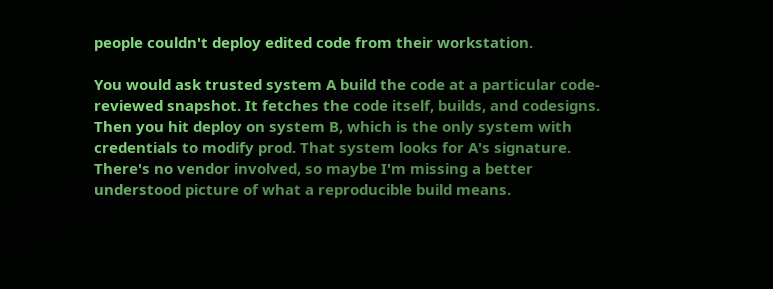people couldn't deploy edited code from their workstation.

You would ask trusted system A build the code at a particular code-reviewed snapshot. It fetches the code itself, builds, and codesigns. Then you hit deploy on system B, which is the only system with credentials to modify prod. That system looks for A's signature. There's no vendor involved, so maybe I'm missing a better understood picture of what a reproducible build means.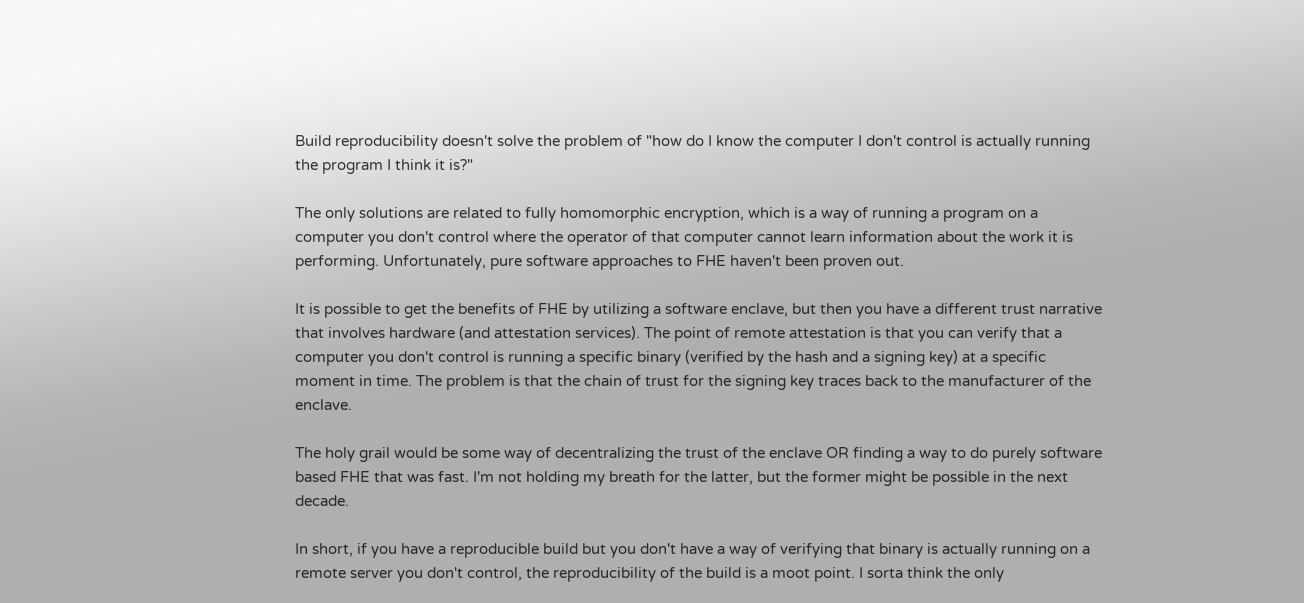Build reproducibility doesn't solve the problem of "how do I know the computer I don't control is actually running the program I think it is?"

The only solutions are related to fully homomorphic encryption, which is a way of running a program on a computer you don't control where the operator of that computer cannot learn information about the work it is performing. Unfortunately, pure software approaches to FHE haven't been proven out.

It is possible to get the benefits of FHE by utilizing a software enclave, but then you have a different trust narrative that involves hardware (and attestation services). The point of remote attestation is that you can verify that a computer you don't control is running a specific binary (verified by the hash and a signing key) at a specific moment in time. The problem is that the chain of trust for the signing key traces back to the manufacturer of the enclave.

The holy grail would be some way of decentralizing the trust of the enclave OR finding a way to do purely software based FHE that was fast. I'm not holding my breath for the latter, but the former might be possible in the next decade.

In short, if you have a reproducible build but you don't have a way of verifying that binary is actually running on a remote server you don't control, the reproducibility of the build is a moot point. I sorta think the only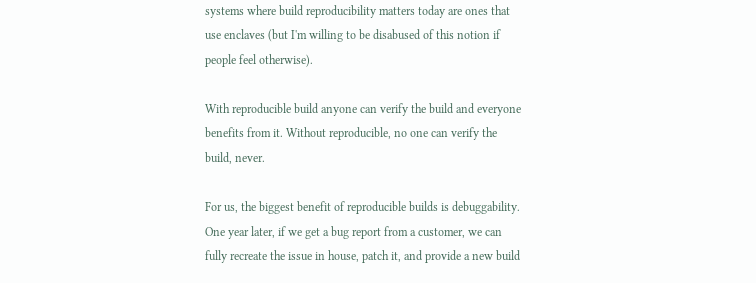systems where build reproducibility matters today are ones that use enclaves (but I'm willing to be disabused of this notion if people feel otherwise).

With reproducible build anyone can verify the build and everyone benefits from it. Without reproducible, no one can verify the build, never.

For us, the biggest benefit of reproducible builds is debuggability. One year later, if we get a bug report from a customer, we can fully recreate the issue in house, patch it, and provide a new build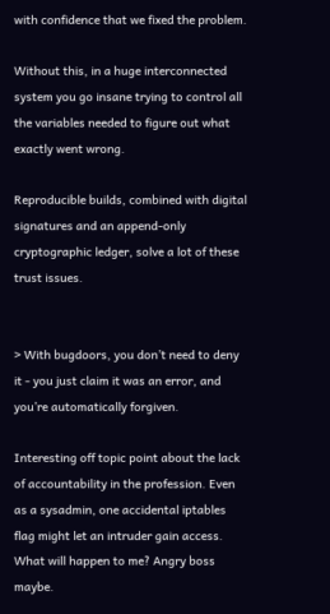with confidence that we fixed the problem.

Without this, in a huge interconnected system you go insane trying to control all the variables needed to figure out what exactly went wrong.

Reproducible builds, combined with digital signatures and an append-only cryptographic ledger, solve a lot of these trust issues.


> With bugdoors, you don’t need to deny it - you just claim it was an error, and you’re automatically forgiven.

Interesting off topic point about the lack of accountability in the profession. Even as a sysadmin, one accidental iptables flag might let an intruder gain access. What will happen to me? Angry boss maybe.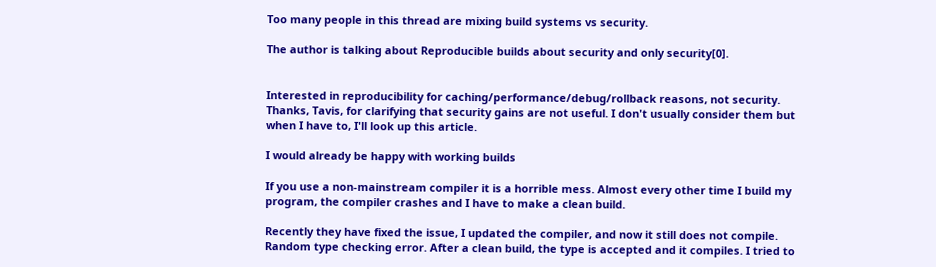Too many people in this thread are mixing build systems vs security.

The author is talking about Reproducible builds about security and only security[0].


Interested in reproducibility for caching/performance/debug/rollback reasons, not security. Thanks, Tavis, for clarifying that security gains are not useful. I don't usually consider them but when I have to, I'll look up this article.

I would already be happy with working builds

If you use a non-mainstream compiler it is a horrible mess. Almost every other time I build my program, the compiler crashes and I have to make a clean build.

Recently they have fixed the issue, I updated the compiler, and now it still does not compile. Random type checking error. After a clean build, the type is accepted and it compiles. I tried to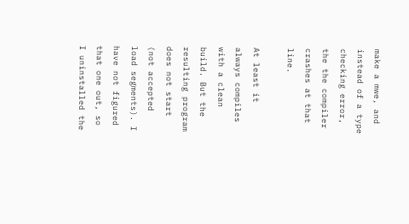make a mwe, and instead of a type checking error, the the compiler crashes at that line.

At least it always compiles with a clean build. But the resulting program does not start (not accepted load segments). I have not figured that one out, so I uninstalled the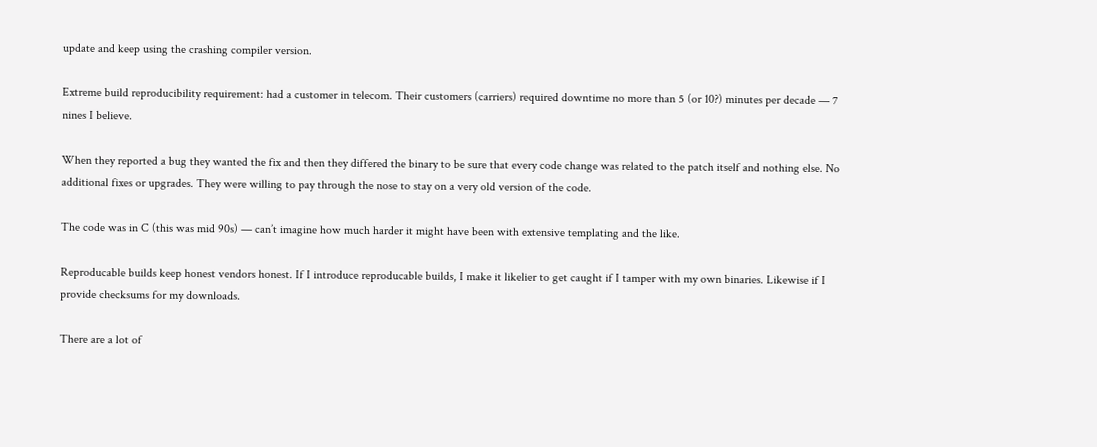update and keep using the crashing compiler version.

Extreme build reproducibility requirement: had a customer in telecom. Their customers (carriers) required downtime no more than 5 (or 10?) minutes per decade — 7 nines I believe.

When they reported a bug they wanted the fix and then they differed the binary to be sure that every code change was related to the patch itself and nothing else. No additional fixes or upgrades. They were willing to pay through the nose to stay on a very old version of the code.

The code was in C (this was mid 90s) — can’t imagine how much harder it might have been with extensive templating and the like.

Reproducable builds keep honest vendors honest. If I introduce reproducable builds, I make it likelier to get caught if I tamper with my own binaries. Likewise if I provide checksums for my downloads.

There are a lot of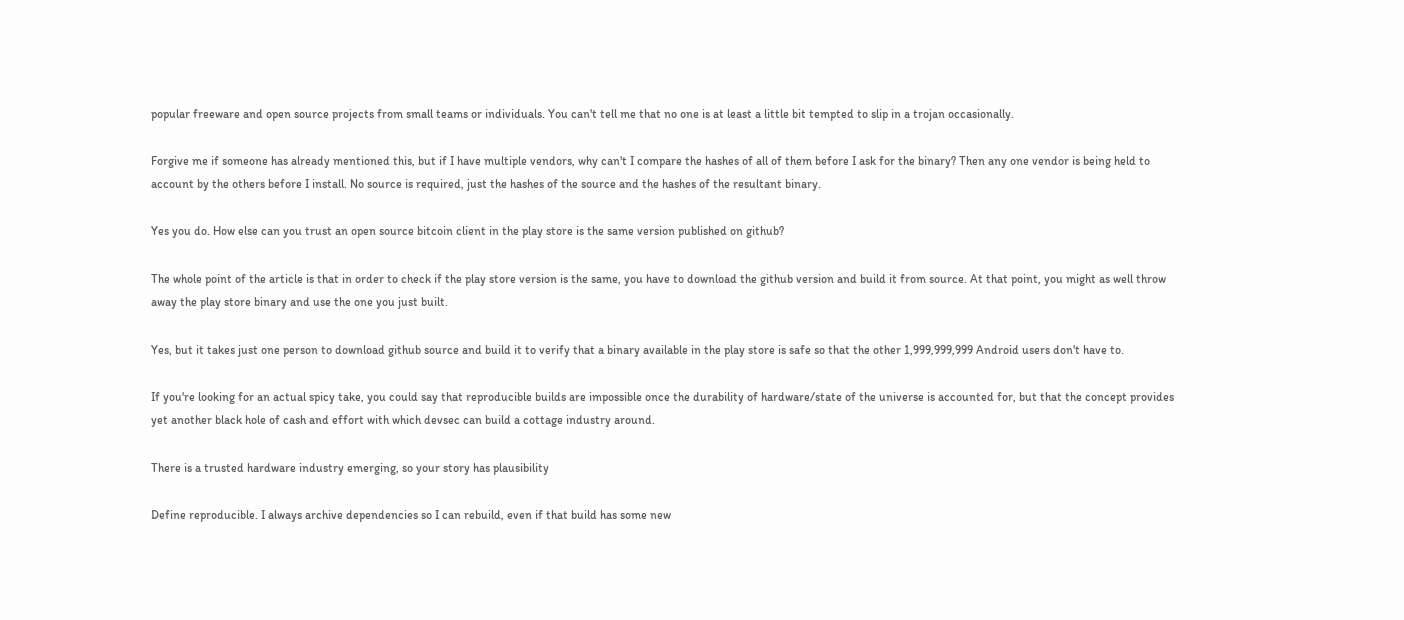popular freeware and open source projects from small teams or individuals. You can't tell me that no one is at least a little bit tempted to slip in a trojan occasionally.

Forgive me if someone has already mentioned this, but if I have multiple vendors, why can't I compare the hashes of all of them before I ask for the binary? Then any one vendor is being held to account by the others before I install. No source is required, just the hashes of the source and the hashes of the resultant binary.

Yes you do. How else can you trust an open source bitcoin client in the play store is the same version published on github?

The whole point of the article is that in order to check if the play store version is the same, you have to download the github version and build it from source. At that point, you might as well throw away the play store binary and use the one you just built.

Yes, but it takes just one person to download github source and build it to verify that a binary available in the play store is safe so that the other 1,999,999,999 Android users don't have to.

If you're looking for an actual spicy take, you could say that reproducible builds are impossible once the durability of hardware/state of the universe is accounted for, but that the concept provides yet another black hole of cash and effort with which devsec can build a cottage industry around.

There is a trusted hardware industry emerging, so your story has plausibility

Define reproducible. I always archive dependencies so I can rebuild, even if that build has some new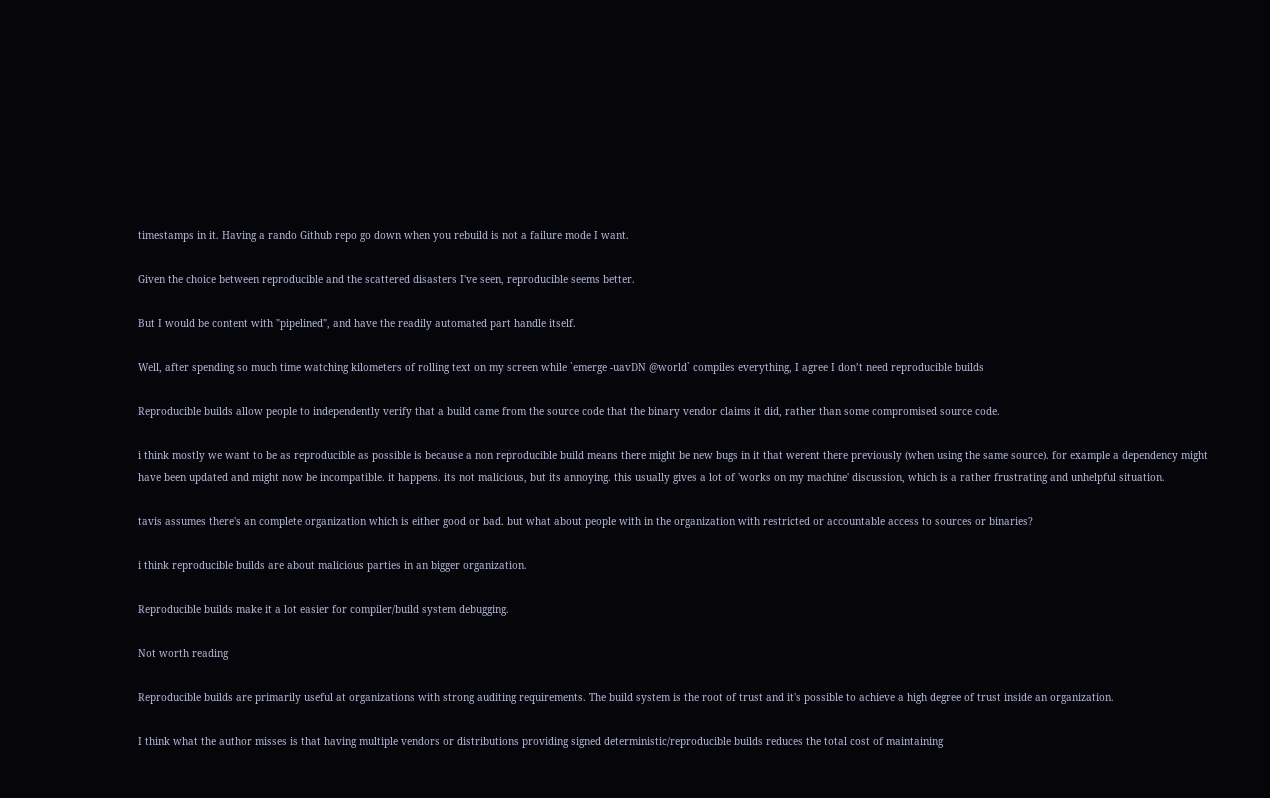timestamps in it. Having a rando Github repo go down when you rebuild is not a failure mode I want.

Given the choice between reproducible and the scattered disasters I've seen, reproducible seems better.

But I would be content with "pipelined", and have the readily automated part handle itself.

Well, after spending so much time watching kilometers of rolling text on my screen while `emerge -uavDN @world` compiles everything, I agree I don’t need reproducible builds

Reproducible builds allow people to independently verify that a build came from the source code that the binary vendor claims it did, rather than some compromised source code.

i think mostly we want to be as reproducible as possible is because a non reproducible build means there might be new bugs in it that werent there previously (when using the same source). for example a dependency might have been updated and might now be incompatible. it happens. its not malicious, but its annoying. this usually gives a lot of 'works on my machine' discussion, which is a rather frustrating and unhelpful situation.

tavis assumes there's an complete organization which is either good or bad. but what about people with in the organization with restricted or accountable access to sources or binaries?

i think reproducible builds are about malicious parties in an bigger organization.

Reproducible builds make it a lot easier for compiler/build system debugging.

Not worth reading

Reproducible builds are primarily useful at organizations with strong auditing requirements. The build system is the root of trust and it's possible to achieve a high degree of trust inside an organization.

I think what the author misses is that having multiple vendors or distributions providing signed deterministic/reproducible builds reduces the total cost of maintaining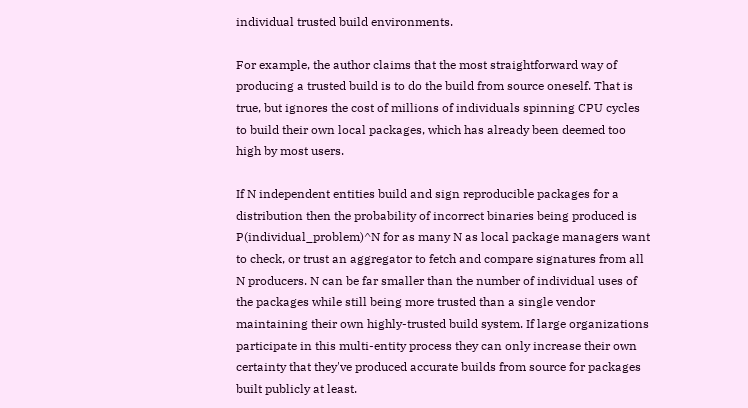individual trusted build environments.

For example, the author claims that the most straightforward way of producing a trusted build is to do the build from source oneself. That is true, but ignores the cost of millions of individuals spinning CPU cycles to build their own local packages, which has already been deemed too high by most users.

If N independent entities build and sign reproducible packages for a distribution then the probability of incorrect binaries being produced is P(individual_problem)^N for as many N as local package managers want to check, or trust an aggregator to fetch and compare signatures from all N producers. N can be far smaller than the number of individual uses of the packages while still being more trusted than a single vendor maintaining their own highly-trusted build system. If large organizations participate in this multi-entity process they can only increase their own certainty that they've produced accurate builds from source for packages built publicly at least.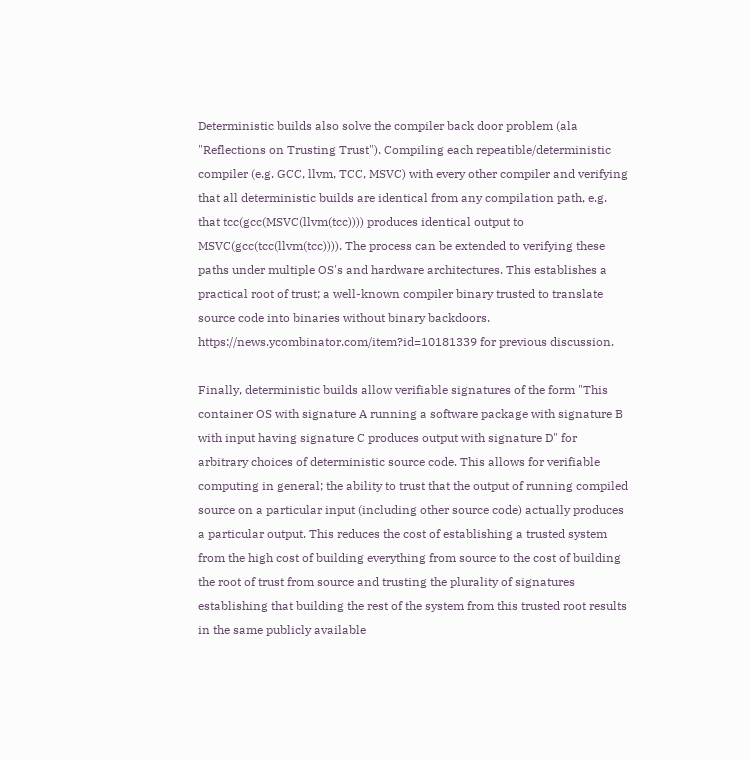Deterministic builds also solve the compiler back door problem (ala "Reflections on Trusting Trust"). Compiling each repeatible/deterministic compiler (e.g. GCC, llvm, TCC, MSVC) with every other compiler and verifying that all deterministic builds are identical from any compilation path, e.g. that tcc(gcc(MSVC(llvm(tcc)))) produces identical output to MSVC(gcc(tcc(llvm(tcc)))). The process can be extended to verifying these paths under multiple OS's and hardware architectures. This establishes a practical root of trust; a well-known compiler binary trusted to translate source code into binaries without binary backdoors. https://news.ycombinator.com/item?id=10181339 for previous discussion.

Finally, deterministic builds allow verifiable signatures of the form "This container OS with signature A running a software package with signature B with input having signature C produces output with signature D" for arbitrary choices of deterministic source code. This allows for verifiable computing in general; the ability to trust that the output of running compiled source on a particular input (including other source code) actually produces a particular output. This reduces the cost of establishing a trusted system from the high cost of building everything from source to the cost of building the root of trust from source and trusting the plurality of signatures establishing that building the rest of the system from this trusted root results in the same publicly available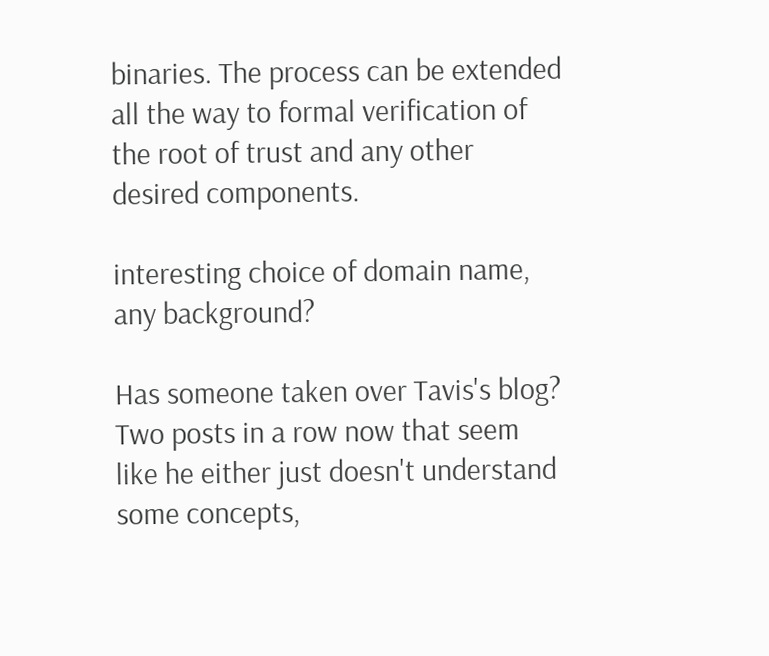binaries. The process can be extended all the way to formal verification of the root of trust and any other desired components.

interesting choice of domain name, any background?

Has someone taken over Tavis's blog? Two posts in a row now that seem like he either just doesn't understand some concepts,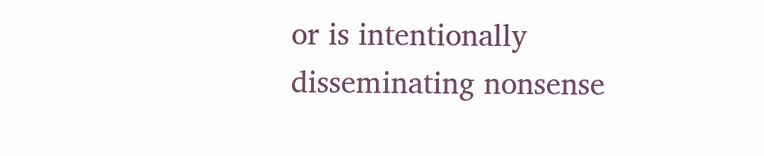or is intentionally disseminating nonsense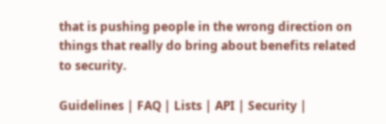that is pushing people in the wrong direction on things that really do bring about benefits related to security.

Guidelines | FAQ | Lists | API | Security |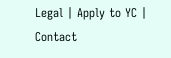Legal | Apply to YC | Contact